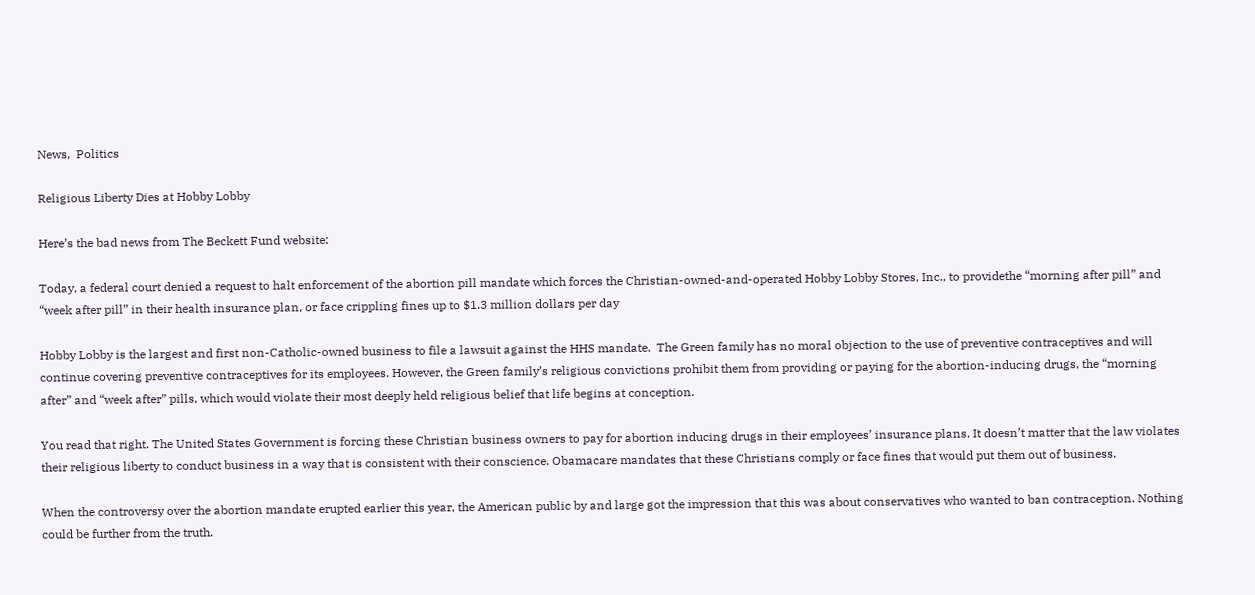News,  Politics

Religious Liberty Dies at Hobby Lobby

Here’s the bad news from The Beckett Fund website:

Today, a federal court denied a request to halt enforcement of the abortion pill mandate which forces the Christian-owned-and-operated Hobby Lobby Stores, Inc., to providethe “morning after pill” and “week after pill” in their health insurance plan, or face crippling fines up to $1.3 million dollars per day

Hobby Lobby is the largest and first non-Catholic-owned business to file a lawsuit against the HHS mandate.  The Green family has no moral objection to the use of preventive contraceptives and will continue covering preventive contraceptives for its employees. However, the Green family’s religious convictions prohibit them from providing or paying for the abortion-inducing drugs, the “morning after” and “week after” pills, which would violate their most deeply held religious belief that life begins at conception.

You read that right. The United States Government is forcing these Christian business owners to pay for abortion inducing drugs in their employees’ insurance plans. It doesn’t matter that the law violates their religious liberty to conduct business in a way that is consistent with their conscience. Obamacare mandates that these Christians comply or face fines that would put them out of business.

When the controversy over the abortion mandate erupted earlier this year, the American public by and large got the impression that this was about conservatives who wanted to ban contraception. Nothing could be further from the truth.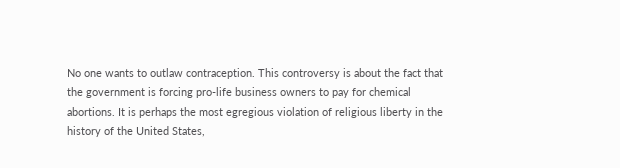No one wants to outlaw contraception. This controversy is about the fact that the government is forcing pro-life business owners to pay for chemical abortions. It is perhaps the most egregious violation of religious liberty in the history of the United States,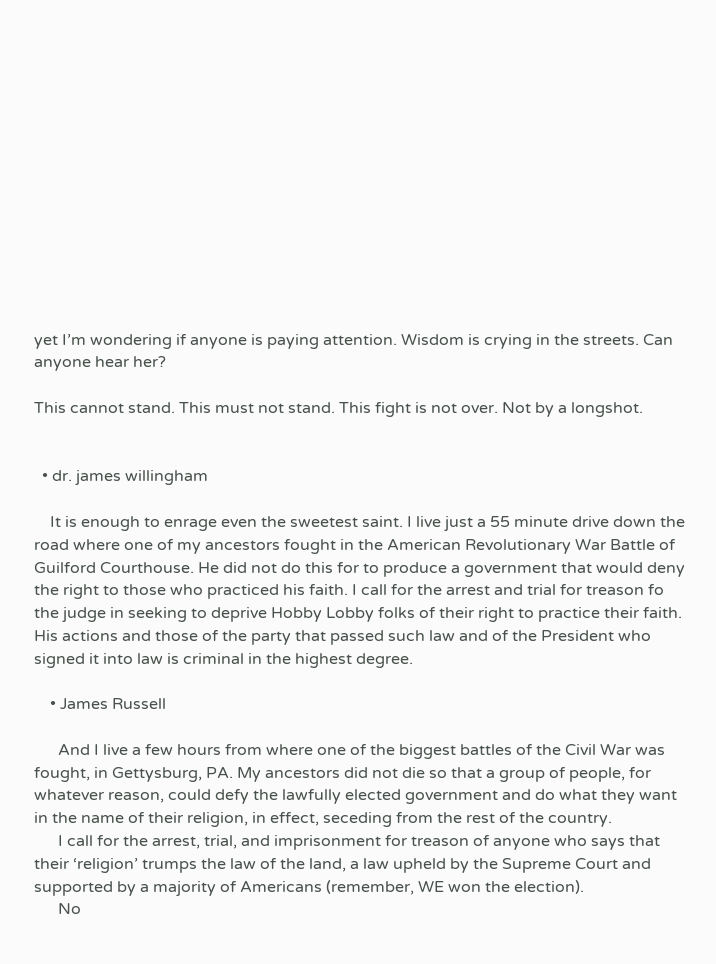yet I’m wondering if anyone is paying attention. Wisdom is crying in the streets. Can anyone hear her?

This cannot stand. This must not stand. This fight is not over. Not by a longshot.


  • dr. james willingham

    It is enough to enrage even the sweetest saint. I live just a 55 minute drive down the road where one of my ancestors fought in the American Revolutionary War Battle of Guilford Courthouse. He did not do this for to produce a government that would deny the right to those who practiced his faith. I call for the arrest and trial for treason fo the judge in seeking to deprive Hobby Lobby folks of their right to practice their faith. His actions and those of the party that passed such law and of the President who signed it into law is criminal in the highest degree.

    • James Russell

      And I live a few hours from where one of the biggest battles of the Civil War was fought, in Gettysburg, PA. My ancestors did not die so that a group of people, for whatever reason, could defy the lawfully elected government and do what they want in the name of their religion, in effect, seceding from the rest of the country.
      I call for the arrest, trial, and imprisonment for treason of anyone who says that their ‘religion’ trumps the law of the land, a law upheld by the Supreme Court and supported by a majority of Americans (remember, WE won the election).
      No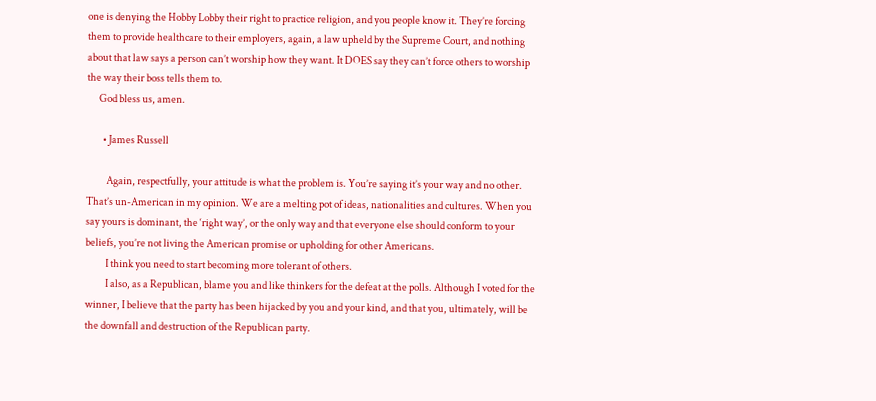one is denying the Hobby Lobby their right to practice religion, and you people know it. They’re forcing them to provide healthcare to their employers, again, a law upheld by the Supreme Court, and nothing about that law says a person can’t worship how they want. It DOES say they can’t force others to worship the way their boss tells them to.
      God bless us, amen.

        • James Russell

          Again, respectfully, your attitude is what the problem is. You’re saying it’s your way and no other. That’s un-American in my opinion. We are a melting pot of ideas, nationalities and cultures. When you say yours is dominant, the ‘right way’, or the only way and that everyone else should conform to your beliefs, you’re not living the American promise or upholding for other Americans.
          I think you need to start becoming more tolerant of others.
          I also, as a Republican, blame you and like thinkers for the defeat at the polls. Although I voted for the winner, I believe that the party has been hijacked by you and your kind, and that you, ultimately, will be the downfall and destruction of the Republican party.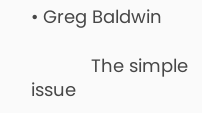• Greg Baldwin

            The simple issue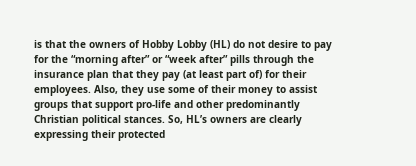is that the owners of Hobby Lobby (HL) do not desire to pay for the “morning after” or “week after” pills through the insurance plan that they pay (at least part of) for their employees. Also, they use some of their money to assist groups that support pro-life and other predominantly Christian political stances. So, HL’s owners are clearly expressing their protected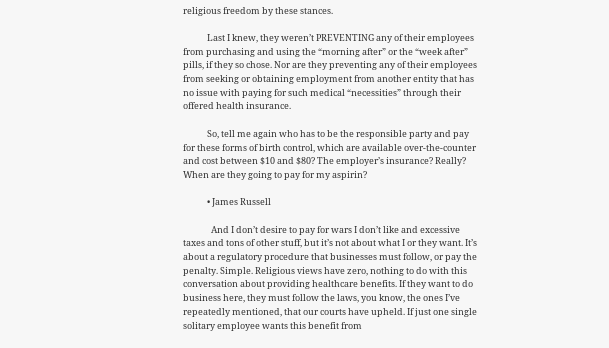religious freedom by these stances.

            Last I knew, they weren’t PREVENTING any of their employees from purchasing and using the “morning after” or the “week after” pills, if they so chose. Nor are they preventing any of their employees from seeking or obtaining employment from another entity that has no issue with paying for such medical “necessities” through their offered health insurance.

            So, tell me again who has to be the responsible party and pay for these forms of birth control, which are available over-the-counter and cost between $10 and $80? The employer’s insurance? Really? When are they going to pay for my aspirin?

            • James Russell

              And I don’t desire to pay for wars I don’t like and excessive taxes and tons of other stuff, but it’s not about what I or they want. It’s about a regulatory procedure that businesses must follow, or pay the penalty. Simple. Religious views have zero, nothing to do with this conversation about providing healthcare benefits. If they want to do business here, they must follow the laws, you know, the ones I’ve repeatedly mentioned, that our courts have upheld. If just one single solitary employee wants this benefit from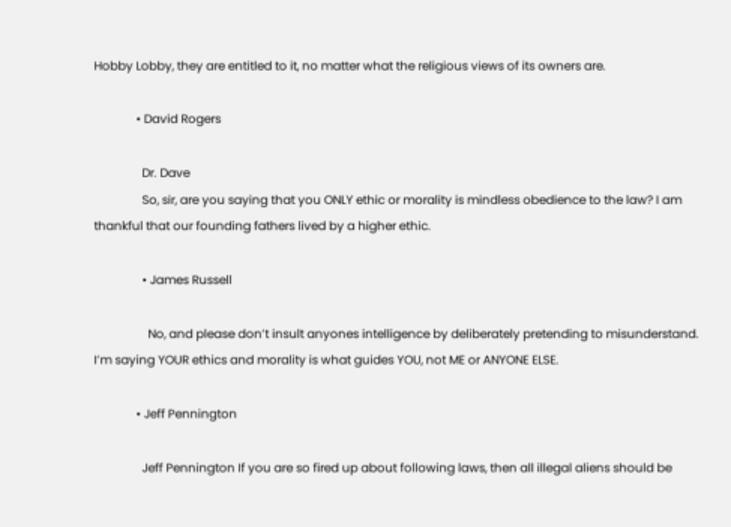Hobby Lobby, they are entitled to it, no matter what the religious views of its owners are.

              • David Rogers

                Dr. Dave
                So, sir, are you saying that you ONLY ethic or morality is mindless obedience to the law? I am thankful that our founding fathers lived by a higher ethic.

                • James Russell

                  No, and please don’t insult anyones intelligence by deliberately pretending to misunderstand. I’m saying YOUR ethics and morality is what guides YOU, not ME or ANYONE ELSE.

              • Jeff Pennington

                Jeff Pennington If you are so fired up about following laws, then all illegal aliens should be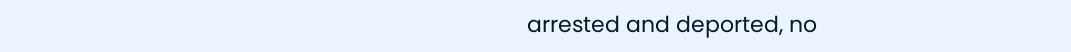arrested and deported, no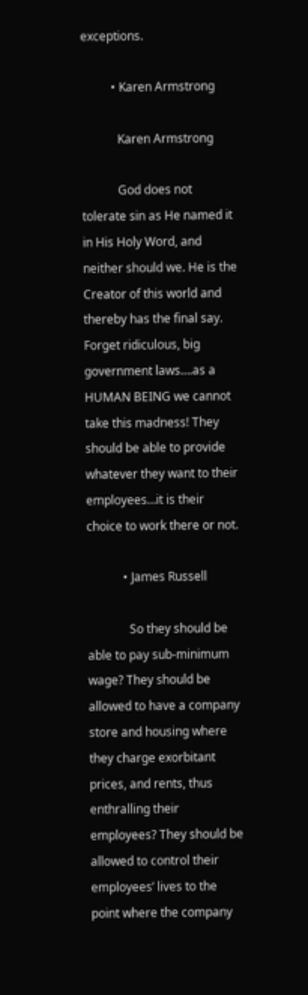exceptions.

          • Karen Armstrong

            Karen Armstrong

            God does not tolerate sin as He named it in His Holy Word, and neither should we. He is the Creator of this world and thereby has the final say. Forget ridiculous, big government laws….as a HUMAN BEING we cannot take this madness! They should be able to provide whatever they want to their employees…it is their choice to work there or not.

            • James Russell

              So they should be able to pay sub-minimum wage? They should be allowed to have a company store and housing where they charge exorbitant prices, and rents, thus enthralling their employees? They should be allowed to control their employees’ lives to the point where the company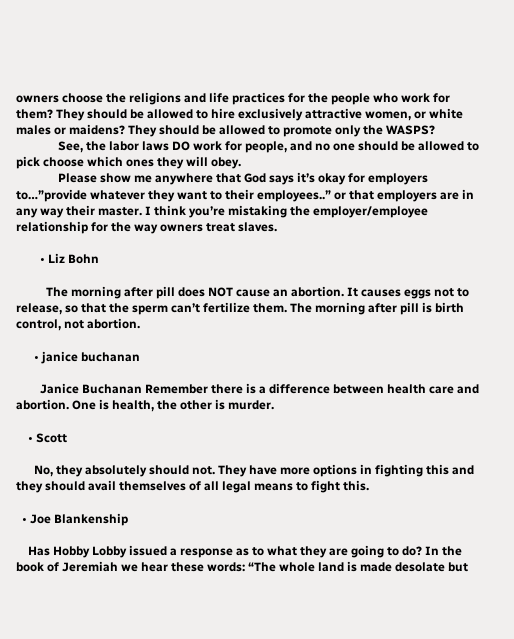owners choose the religions and life practices for the people who work for them? They should be allowed to hire exclusively attractive women, or white males or maidens? They should be allowed to promote only the WASPS?
              See, the labor laws DO work for people, and no one should be allowed to pick choose which ones they will obey.
              Please show me anywhere that God says it’s okay for employers to…”provide whatever they want to their employees..” or that employers are in any way their master. I think you’re mistaking the employer/employee relationship for the way owners treat slaves.

        • Liz Bohn

          The morning after pill does NOT cause an abortion. It causes eggs not to release, so that the sperm can’t fertilize them. The morning after pill is birth control, not abortion.

      • janice buchanan

        Janice Buchanan Remember there is a difference between health care and abortion. One is health, the other is murder.

    • Scott

      No, they absolutely should not. They have more options in fighting this and they should avail themselves of all legal means to fight this.

  • Joe Blankenship

    Has Hobby Lobby issued a response as to what they are going to do? In the book of Jeremiah we hear these words: “The whole land is made desolate but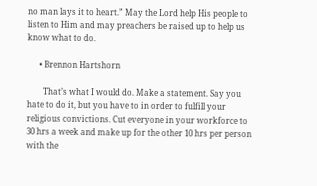no man lays it to heart.” May the Lord help His people to listen to Him and may preachers be raised up to help us know what to do.

      • Brennon Hartshorn

        That’s what I would do. Make a statement. Say you hate to do it, but you have to in order to fulfill your religious convictions. Cut everyone in your workforce to 30 hrs a week and make up for the other 10 hrs per person with the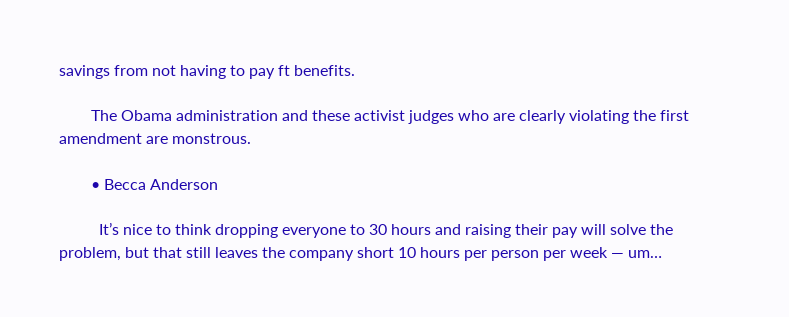savings from not having to pay ft benefits.

        The Obama administration and these activist judges who are clearly violating the first amendment are monstrous.

        • Becca Anderson

          It’s nice to think dropping everyone to 30 hours and raising their pay will solve the problem, but that still leaves the company short 10 hours per person per week — um…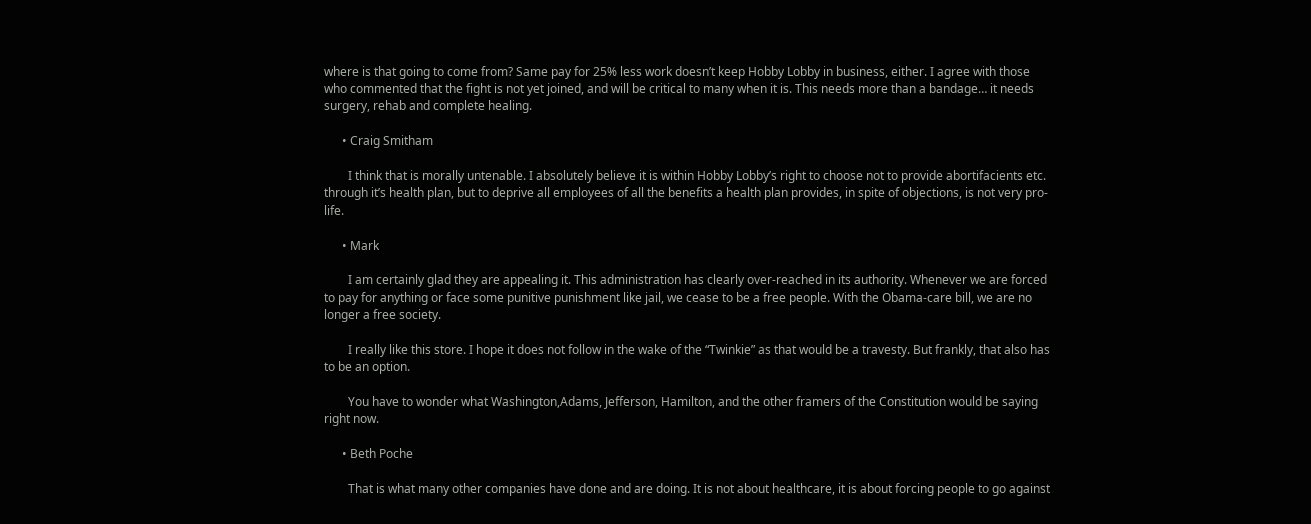where is that going to come from? Same pay for 25% less work doesn’t keep Hobby Lobby in business, either. I agree with those who commented that the fight is not yet joined, and will be critical to many when it is. This needs more than a bandage… it needs surgery, rehab and complete healing.

      • Craig Smitham

        I think that is morally untenable. I absolutely believe it is within Hobby Lobby’s right to choose not to provide abortifacients etc. through it’s health plan, but to deprive all employees of all the benefits a health plan provides, in spite of objections, is not very pro-life.

      • Mark

        I am certainly glad they are appealing it. This administration has clearly over-reached in its authority. Whenever we are forced to pay for anything or face some punitive punishment like jail, we cease to be a free people. With the Obama-care bill, we are no longer a free society.

        I really like this store. I hope it does not follow in the wake of the “Twinkie” as that would be a travesty. But frankly, that also has to be an option.

        You have to wonder what Washington,Adams, Jefferson, Hamilton, and the other framers of the Constitution would be saying right now.

      • Beth Poche

        That is what many other companies have done and are doing. It is not about healthcare, it is about forcing people to go against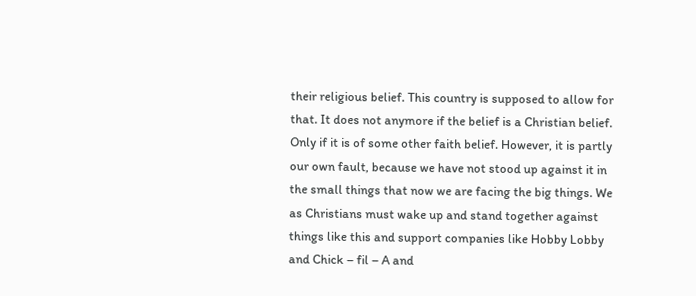their religious belief. This country is supposed to allow for that. It does not anymore if the belief is a Christian belief. Only if it is of some other faith belief. However, it is partly our own fault, because we have not stood up against it in the small things that now we are facing the big things. We as Christians must wake up and stand together against things like this and support companies like Hobby Lobby and Chick – fil – A and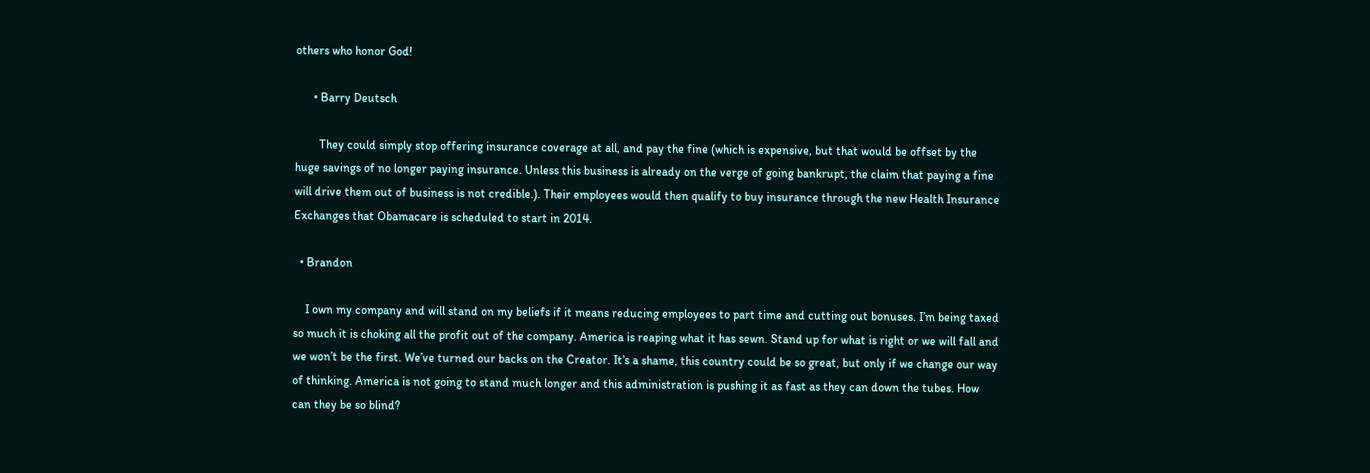others who honor God!

      • Barry Deutsch

        They could simply stop offering insurance coverage at all, and pay the fine (which is expensive, but that would be offset by the huge savings of no longer paying insurance. Unless this business is already on the verge of going bankrupt, the claim that paying a fine will drive them out of business is not credible.). Their employees would then qualify to buy insurance through the new Health Insurance Exchanges that Obamacare is scheduled to start in 2014.

  • Brandon

    I own my company and will stand on my beliefs if it means reducing employees to part time and cutting out bonuses. I’m being taxed so much it is choking all the profit out of the company. America is reaping what it has sewn. Stand up for what is right or we will fall and we won’t be the first. We’ve turned our backs on the Creator. It’s a shame, this country could be so great, but only if we change our way of thinking. America is not going to stand much longer and this administration is pushing it as fast as they can down the tubes. How can they be so blind?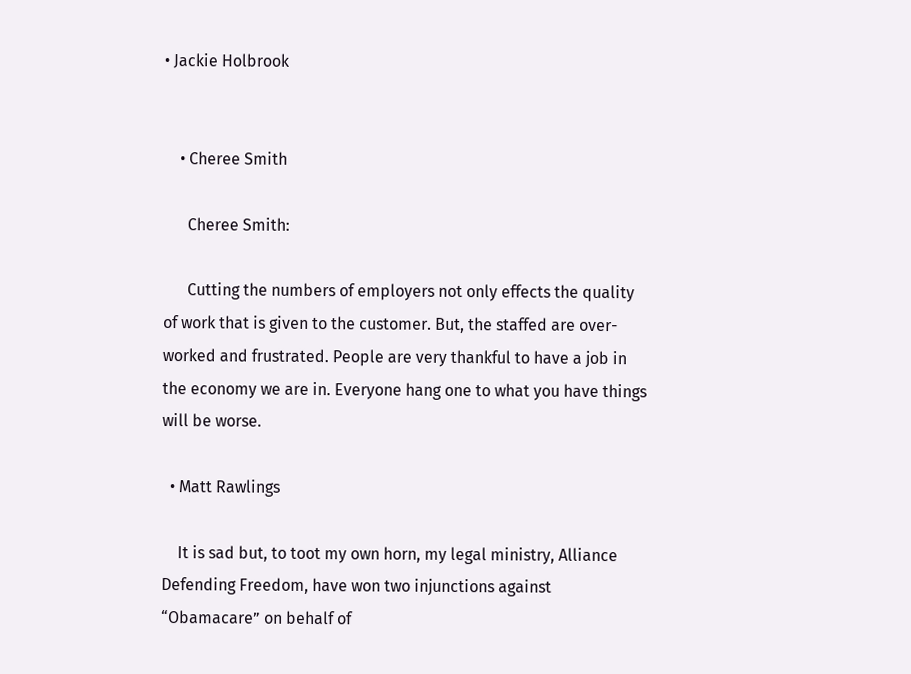• Jackie Holbrook


    • Cheree Smith

      Cheree Smith:

      Cutting the numbers of employers not only effects the quality of work that is given to the customer. But, the staffed are over-worked and frustrated. People are very thankful to have a job in the economy we are in. Everyone hang one to what you have things will be worse.

  • Matt Rawlings

    It is sad but, to toot my own horn, my legal ministry, Alliance Defending Freedom, have won two injunctions against “Obamacare” on behalf of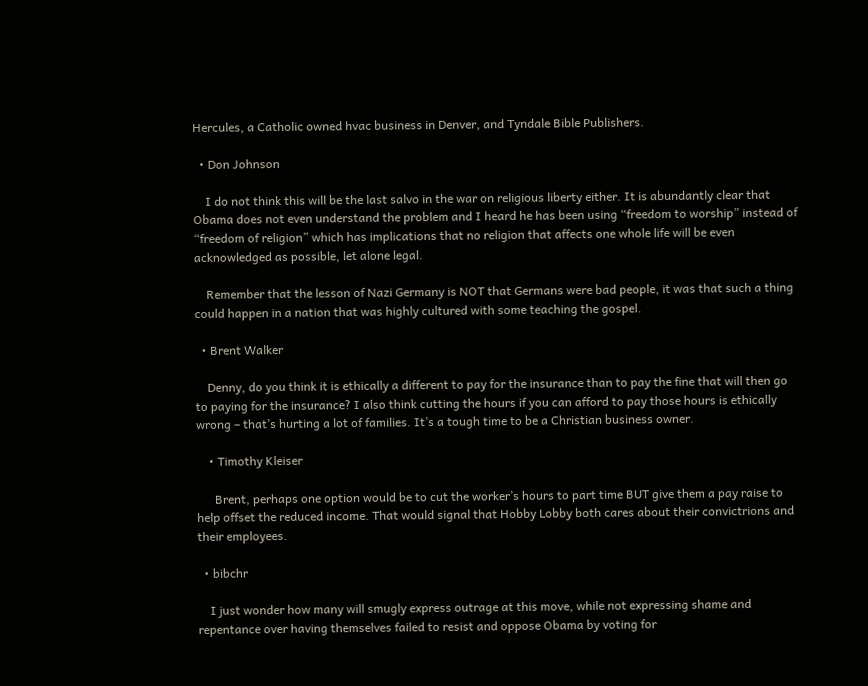Hercules, a Catholic owned hvac business in Denver, and Tyndale Bible Publishers.

  • Don Johnson

    I do not think this will be the last salvo in the war on religious liberty either. It is abundantly clear that Obama does not even understand the problem and I heard he has been using “freedom to worship” instead of “freedom of religion” which has implications that no religion that affects one whole life will be even acknowledged as possible, let alone legal.

    Remember that the lesson of Nazi Germany is NOT that Germans were bad people, it was that such a thing could happen in a nation that was highly cultured with some teaching the gospel.

  • Brent Walker

    Denny, do you think it is ethically a different to pay for the insurance than to pay the fine that will then go to paying for the insurance? I also think cutting the hours if you can afford to pay those hours is ethically wrong – that’s hurting a lot of families. It’s a tough time to be a Christian business owner.

    • Timothy Kleiser

      Brent, perhaps one option would be to cut the worker’s hours to part time BUT give them a pay raise to help offset the reduced income. That would signal that Hobby Lobby both cares about their convictrions and their employees.

  • bibchr

    I just wonder how many will smugly express outrage at this move, while not expressing shame and repentance over having themselves failed to resist and oppose Obama by voting for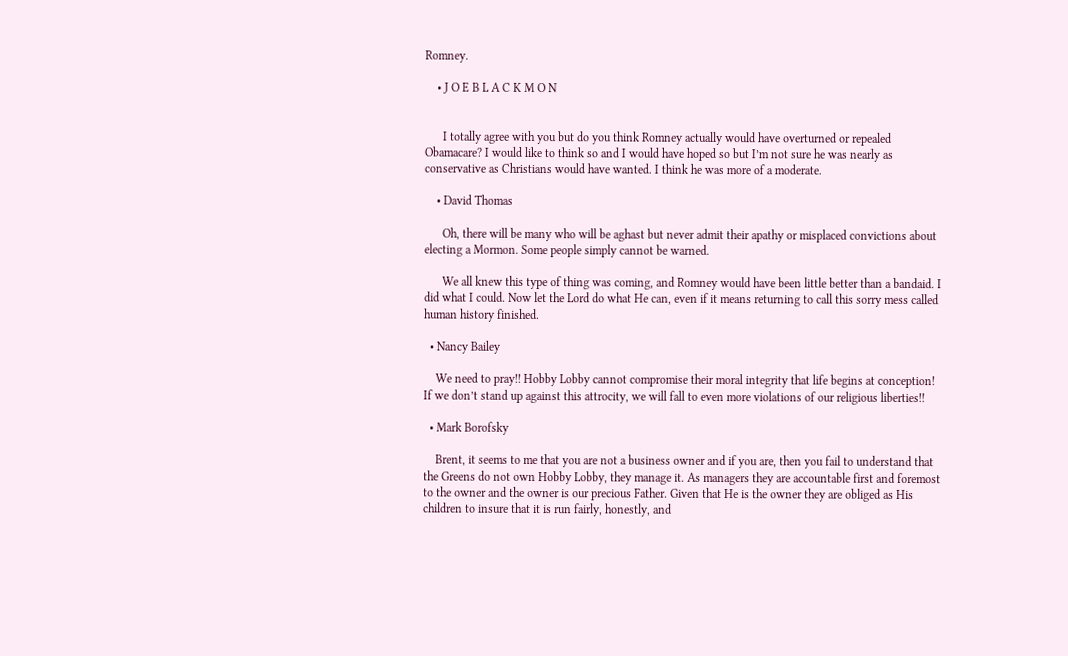Romney.

    • J O E B L A C K M O N


      I totally agree with you but do you think Romney actually would have overturned or repealed Obamacare? I would like to think so and I would have hoped so but I’m not sure he was nearly as conservative as Christians would have wanted. I think he was more of a moderate.

    • David Thomas

      Oh, there will be many who will be aghast but never admit their apathy or misplaced convictions about electing a Mormon. Some people simply cannot be warned.

      We all knew this type of thing was coming, and Romney would have been little better than a bandaid. I did what I could. Now let the Lord do what He can, even if it means returning to call this sorry mess called human history finished.

  • Nancy Bailey

    We need to pray!! Hobby Lobby cannot compromise their moral integrity that life begins at conception! If we don’t stand up against this attrocity, we will fall to even more violations of our religious liberties!!

  • Mark Borofsky

    Brent, it seems to me that you are not a business owner and if you are, then you fail to understand that the Greens do not own Hobby Lobby, they manage it. As managers they are accountable first and foremost to the owner and the owner is our precious Father. Given that He is the owner they are obliged as His children to insure that it is run fairly, honestly, and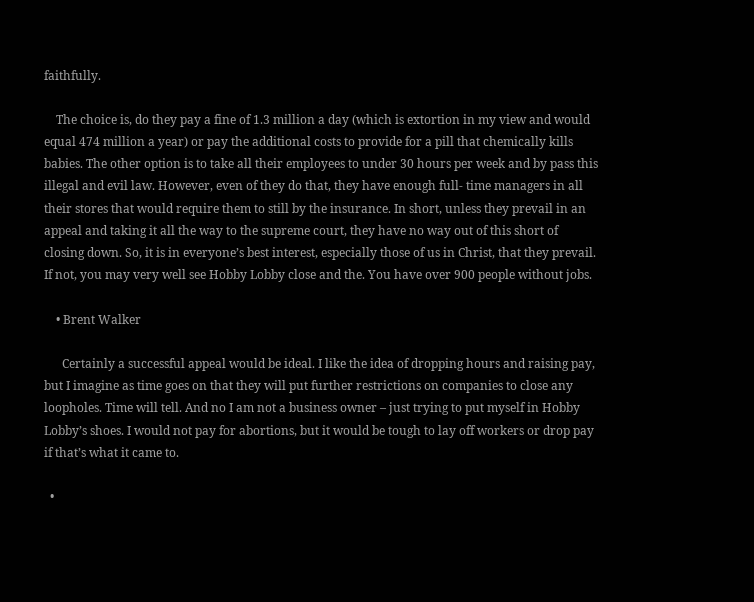faithfully.

    The choice is, do they pay a fine of 1.3 million a day (which is extortion in my view and would equal 474 million a year) or pay the additional costs to provide for a pill that chemically kills babies. The other option is to take all their employees to under 30 hours per week and by pass this illegal and evil law. However, even of they do that, they have enough full- time managers in all their stores that would require them to still by the insurance. In short, unless they prevail in an appeal and taking it all the way to the supreme court, they have no way out of this short of closing down. So, it is in everyone’s best interest, especially those of us in Christ, that they prevail. If not, you may very well see Hobby Lobby close and the. You have over 900 people without jobs.

    • Brent Walker

      Certainly a successful appeal would be ideal. I like the idea of dropping hours and raising pay, but I imagine as time goes on that they will put further restrictions on companies to close any loopholes. Time will tell. And no I am not a business owner – just trying to put myself in Hobby Lobby’s shoes. I would not pay for abortions, but it would be tough to lay off workers or drop pay if that’s what it came to.

  •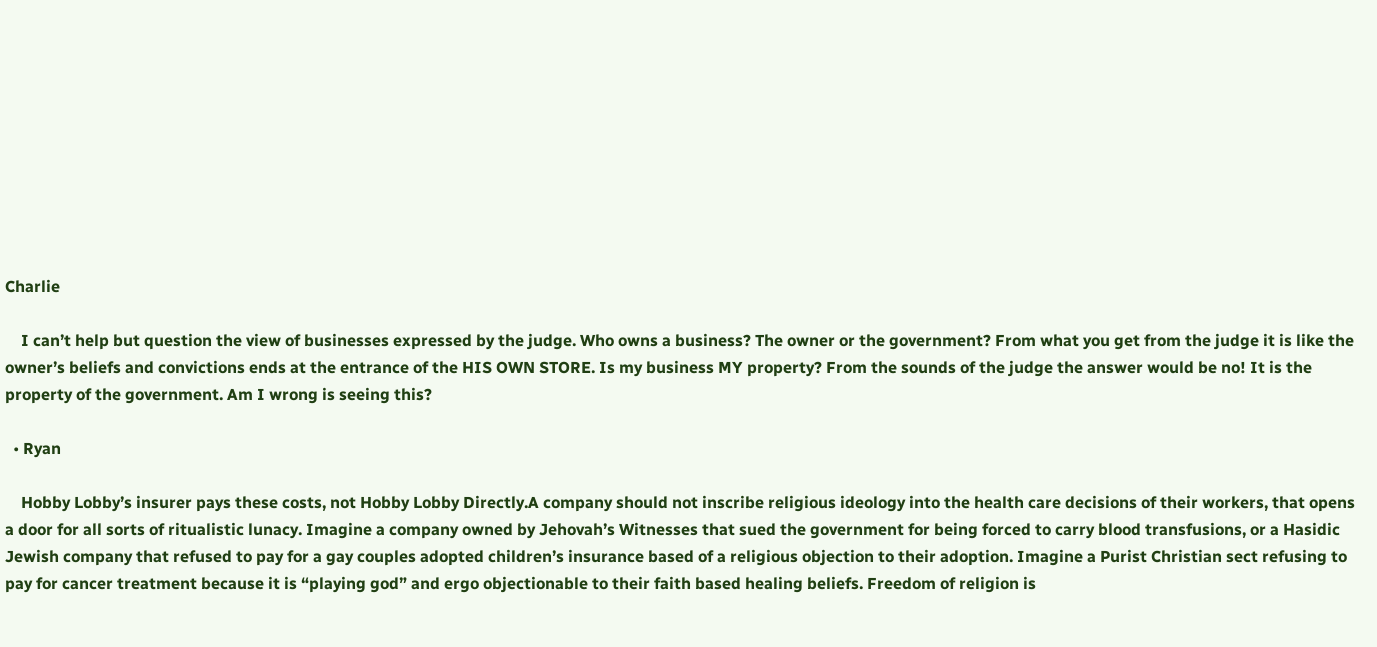Charlie

    I can’t help but question the view of businesses expressed by the judge. Who owns a business? The owner or the government? From what you get from the judge it is like the owner’s beliefs and convictions ends at the entrance of the HIS OWN STORE. Is my business MY property? From the sounds of the judge the answer would be no! It is the property of the government. Am I wrong is seeing this?

  • Ryan

    Hobby Lobby’s insurer pays these costs, not Hobby Lobby Directly.A company should not inscribe religious ideology into the health care decisions of their workers, that opens a door for all sorts of ritualistic lunacy. Imagine a company owned by Jehovah’s Witnesses that sued the government for being forced to carry blood transfusions, or a Hasidic Jewish company that refused to pay for a gay couples adopted children’s insurance based of a religious objection to their adoption. Imagine a Purist Christian sect refusing to pay for cancer treatment because it is “playing god” and ergo objectionable to their faith based healing beliefs. Freedom of religion is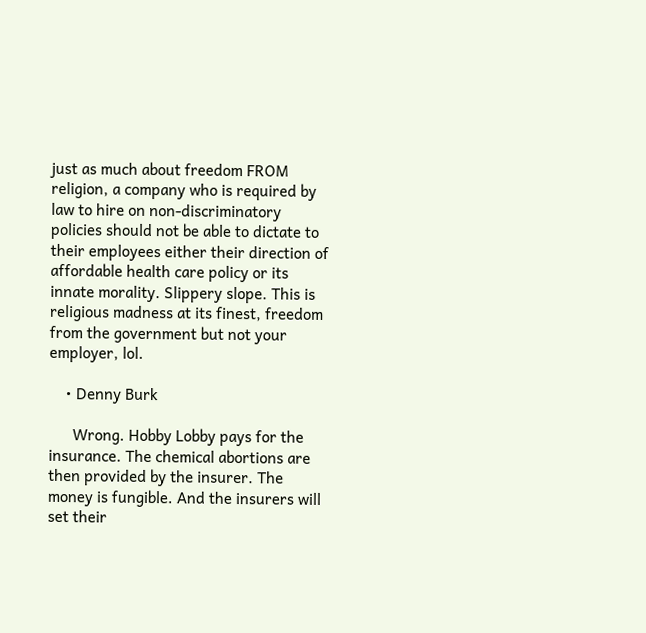just as much about freedom FROM religion, a company who is required by law to hire on non-discriminatory policies should not be able to dictate to their employees either their direction of affordable health care policy or its innate morality. Slippery slope. This is religious madness at its finest, freedom from the government but not your employer, lol.

    • Denny Burk

      Wrong. Hobby Lobby pays for the insurance. The chemical abortions are then provided by the insurer. The money is fungible. And the insurers will set their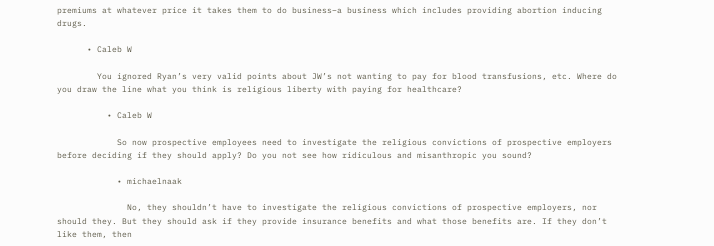premiums at whatever price it takes them to do business–a business which includes providing abortion inducing drugs.

      • Caleb W

        You ignored Ryan’s very valid points about JW’s not wanting to pay for blood transfusions, etc. Where do you draw the line what you think is religious liberty with paying for healthcare?

          • Caleb W

            So now prospective employees need to investigate the religious convictions of prospective employers before deciding if they should apply? Do you not see how ridiculous and misanthropic you sound?

            • michaelnaak

              No, they shouldn’t have to investigate the religious convictions of prospective employers, nor should they. But they should ask if they provide insurance benefits and what those benefits are. If they don’t like them, then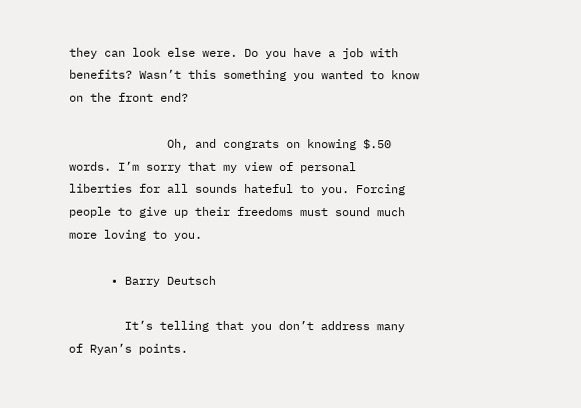they can look else were. Do you have a job with benefits? Wasn’t this something you wanted to know on the front end?

              Oh, and congrats on knowing $.50 words. I’m sorry that my view of personal liberties for all sounds hateful to you. Forcing people to give up their freedoms must sound much more loving to you.

      • Barry Deutsch

        It’s telling that you don’t address many of Ryan’s points.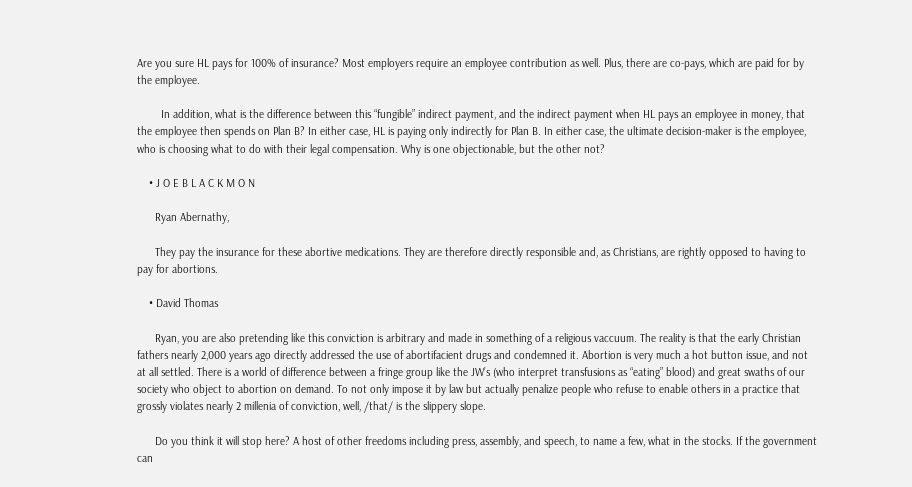Are you sure HL pays for 100% of insurance? Most employers require an employee contribution as well. Plus, there are co-pays, which are paid for by the employee.

        In addition, what is the difference between this “fungible” indirect payment, and the indirect payment when HL pays an employee in money, that the employee then spends on Plan B? In either case, HL is paying only indirectly for Plan B. In either case, the ultimate decision-maker is the employee, who is choosing what to do with their legal compensation. Why is one objectionable, but the other not?

    • J O E B L A C K M O N

      Ryan Abernathy,

      They pay the insurance for these abortive medications. They are therefore directly responsible and, as Christians, are rightly opposed to having to pay for abortions.

    • David Thomas

      Ryan, you are also pretending like this conviction is arbitrary and made in something of a religious vaccuum. The reality is that the early Christian fathers nearly 2,000 years ago directly addressed the use of abortifacient drugs and condemned it. Abortion is very much a hot button issue, and not at all settled. There is a world of difference between a fringe group like the JW’s (who interpret transfusions as “eating” blood) and great swaths of our society who object to abortion on demand. To not only impose it by law but actually penalize people who refuse to enable others in a practice that grossly violates nearly 2 millenia of conviction, well, /that/ is the slippery slope.

      Do you think it will stop here? A host of other freedoms including press, assembly, and speech, to name a few, what in the stocks. If the government can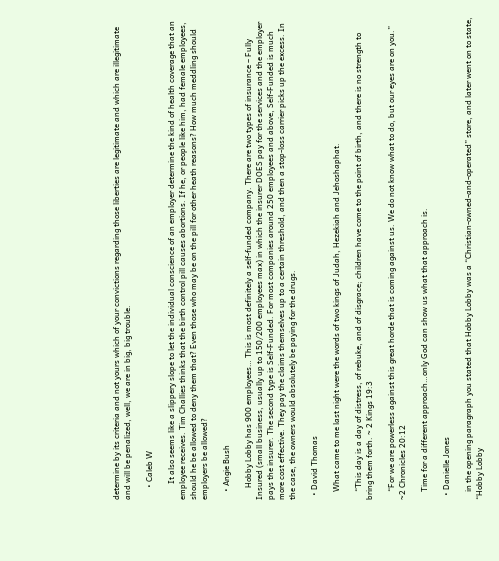determine by its criteria and not yours which of your convictions regarding those liberties are legitimate and which are illegitimate and will be penalized, well, we are in big, big trouble.

      • Caleb W

        It also seems like a slippery slope to let the individual conscience of an employer determine the kind of health coverage that an employee receives. Tim Challies thinks that the birth control pill causes abortions. If he, or people like him, had female employees, should he be allowed to deny them that? Even those who may be on the pill for other heath reasons? How much meddling should employers be allowed?

    • Angie Bush

      Hobby Lobby has 900 employees… This is most definitely a self-funded company. There are two types of insurance – Fully Insured (small business, usually up to 150/200 employees max) in which the insurer DOES pay for the services and the employer pays the insurer. The second type is Self-Funded. For most companies around 250 employees and above, Self-Funded is much more cost effective. They pay the claims themselves up to a certain threshold, and then a stop-loss carrier picks up the excess. In the case, the owners would absolutely be paying for the drugs.

  • David Thomas

    What came to me last night were the words of two kings of Judah, Hezekiah and Jehoshaphat.

    “This day is a day of distress, of rebuke, and of disgrace; children have come to the point of birth, and there is no strength to bring them forth. ~ 2 Kings 19:3

    “For we are powerless against this great horde that is coming against us. We do not know what to do, but our eyes are on you.” ~2 Chronicles 20:12

    Time for a different approach…only God can show us what that approach is.

  • Danielle Jones

    in the opening paragraph you stated that Hobby Lobby was a “Christian-owned-and-operated” store, and later went on to state, “Hobby Lobby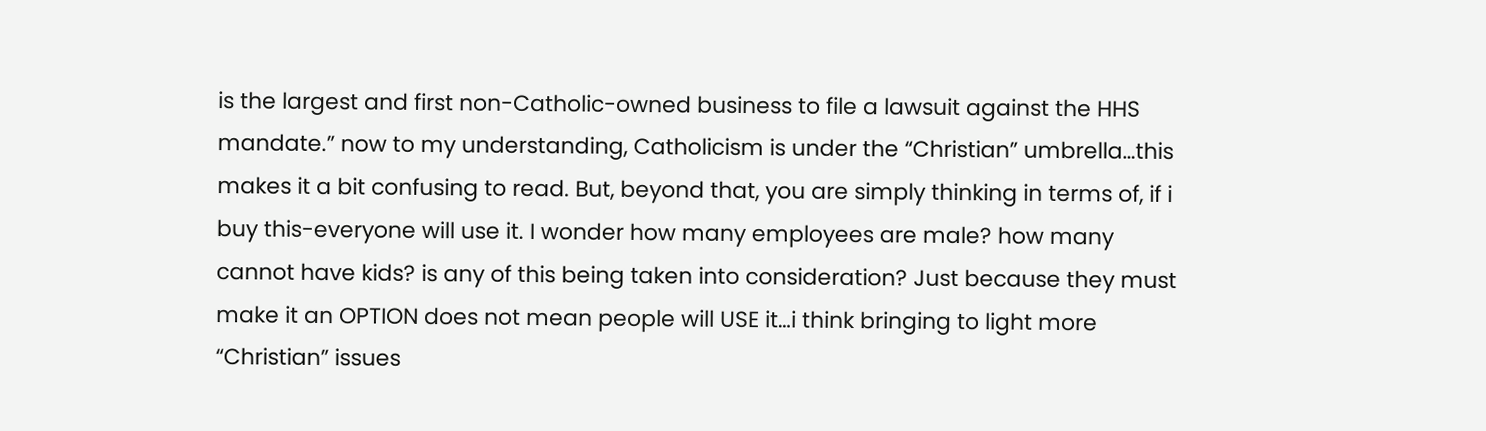is the largest and first non-Catholic-owned business to file a lawsuit against the HHS mandate.” now to my understanding, Catholicism is under the “Christian” umbrella…this makes it a bit confusing to read. But, beyond that, you are simply thinking in terms of, if i buy this-everyone will use it. I wonder how many employees are male? how many cannot have kids? is any of this being taken into consideration? Just because they must make it an OPTION does not mean people will USE it…i think bringing to light more “Christian” issues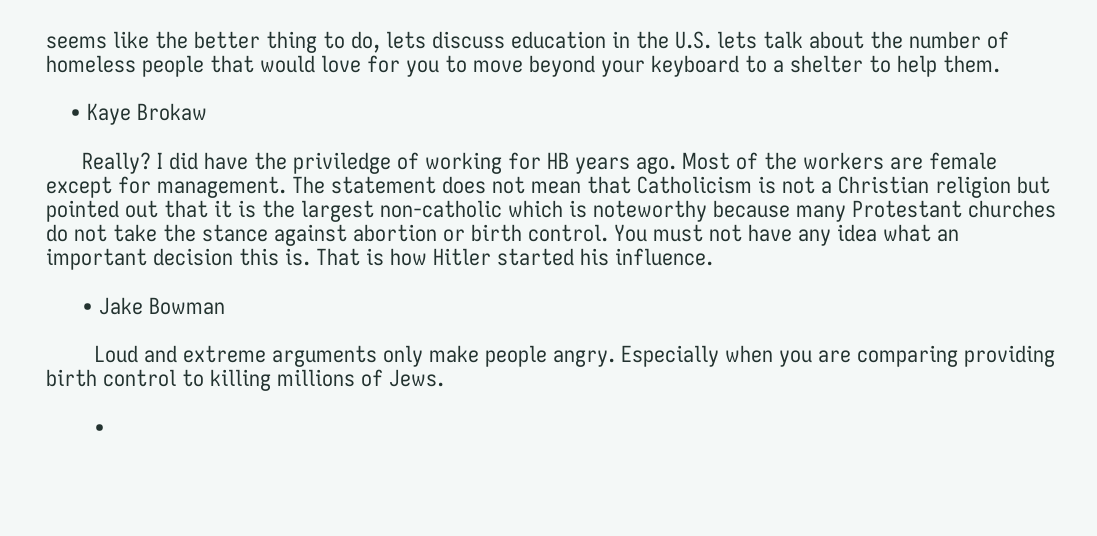seems like the better thing to do, lets discuss education in the U.S. lets talk about the number of homeless people that would love for you to move beyond your keyboard to a shelter to help them.

    • Kaye Brokaw

      Really? I did have the priviledge of working for HB years ago. Most of the workers are female except for management. The statement does not mean that Catholicism is not a Christian religion but pointed out that it is the largest non-catholic which is noteworthy because many Protestant churches do not take the stance against abortion or birth control. You must not have any idea what an important decision this is. That is how Hitler started his influence.

      • Jake Bowman

        Loud and extreme arguments only make people angry. Especially when you are comparing providing birth control to killing millions of Jews.

        •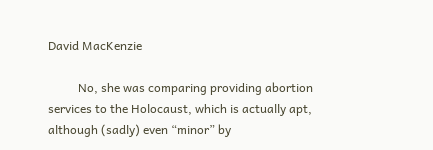David MacKenzie

          No, she was comparing providing abortion services to the Holocaust, which is actually apt, although (sadly) even “minor” by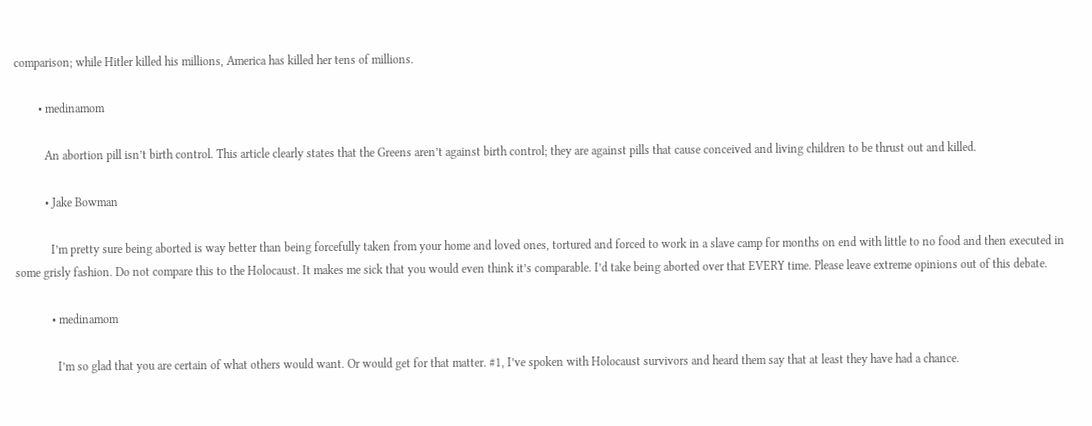comparison; while Hitler killed his millions, America has killed her tens of millions.

        • medinamom

          An abortion pill isn’t birth control. This article clearly states that the Greens aren’t against birth control; they are against pills that cause conceived and living children to be thrust out and killed.

          • Jake Bowman

            I’m pretty sure being aborted is way better than being forcefully taken from your home and loved ones, tortured and forced to work in a slave camp for months on end with little to no food and then executed in some grisly fashion. Do not compare this to the Holocaust. It makes me sick that you would even think it’s comparable. I’d take being aborted over that EVERY time. Please leave extreme opinions out of this debate.

            • medinamom

              I’m so glad that you are certain of what others would want. Or would get for that matter. #1, I’ve spoken with Holocaust survivors and heard them say that at least they have had a chance.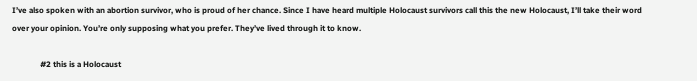I’ve also spoken with an abortion survivor, who is proud of her chance. Since I have heard multiple Holocaust survivors call this the new Holocaust, I’ll take their word over your opinion. You’re only supposing what you prefer. They’ve lived through it to know.

              #2 this is a Holocaust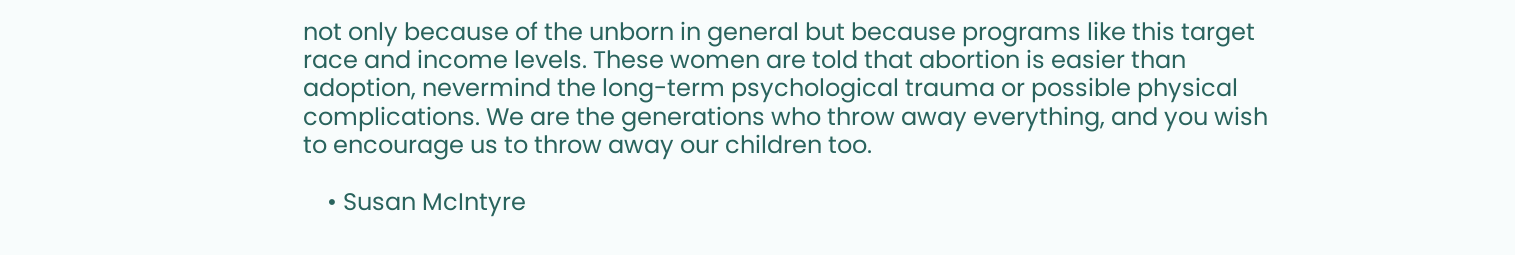not only because of the unborn in general but because programs like this target race and income levels. These women are told that abortion is easier than adoption, nevermind the long-term psychological trauma or possible physical complications. We are the generations who throw away everything, and you wish to encourage us to throw away our children too.

    • Susan McIntyre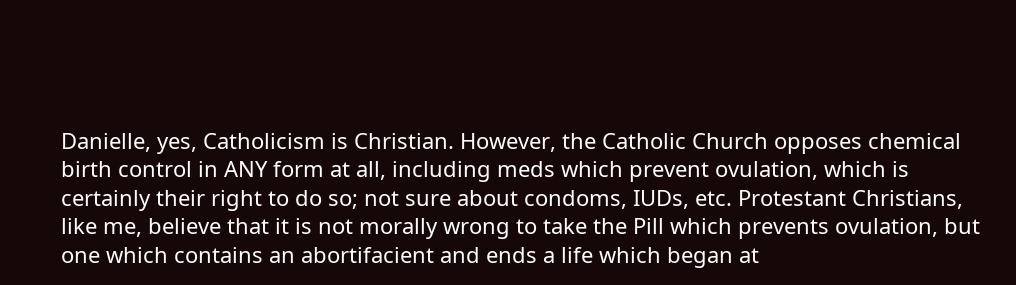Danielle, yes, Catholicism is Christian. However, the Catholic Church opposes chemical birth control in ANY form at all, including meds which prevent ovulation, which is certainly their right to do so; not sure about condoms, IUDs, etc. Protestant Christians, like me, believe that it is not morally wrong to take the Pill which prevents ovulation, but one which contains an abortifacient and ends a life which began at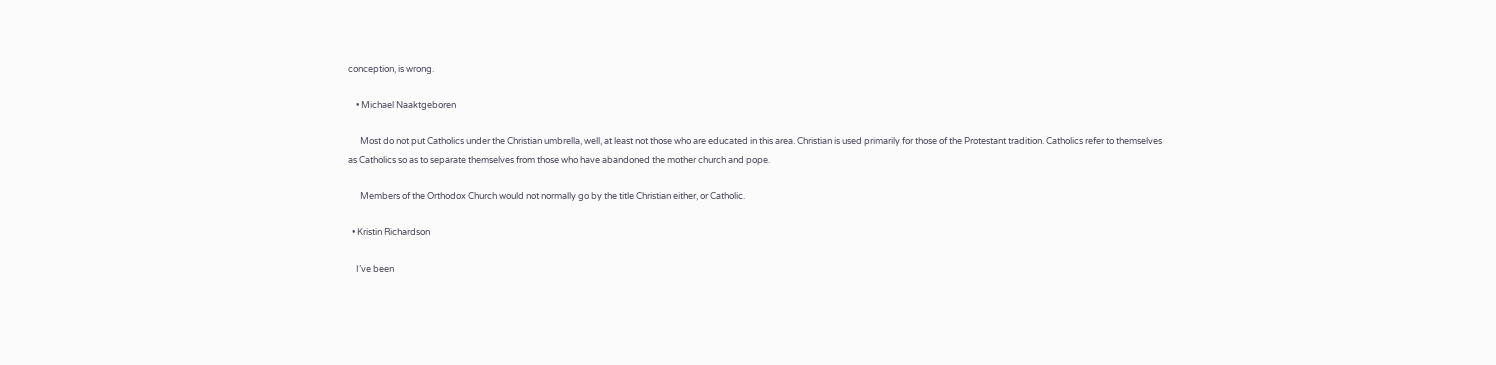conception, is wrong.

    • Michael Naaktgeboren

      Most do not put Catholics under the Christian umbrella, well, at least not those who are educated in this area. Christian is used primarily for those of the Protestant tradition. Catholics refer to themselves as Catholics so as to separate themselves from those who have abandoned the mother church and pope.

      Members of the Orthodox Church would not normally go by the title Christian either, or Catholic.

  • Kristin Richardson

    I’ve been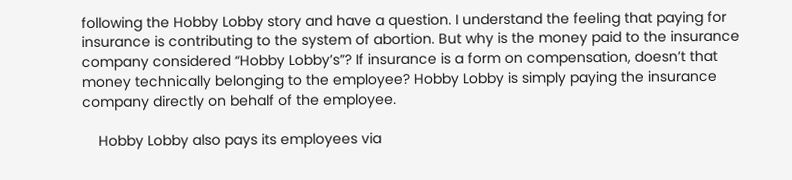following the Hobby Lobby story and have a question. I understand the feeling that paying for insurance is contributing to the system of abortion. But why is the money paid to the insurance company considered “Hobby Lobby’s”? If insurance is a form on compensation, doesn’t that money technically belonging to the employee? Hobby Lobby is simply paying the insurance company directly on behalf of the employee.

    Hobby Lobby also pays its employees via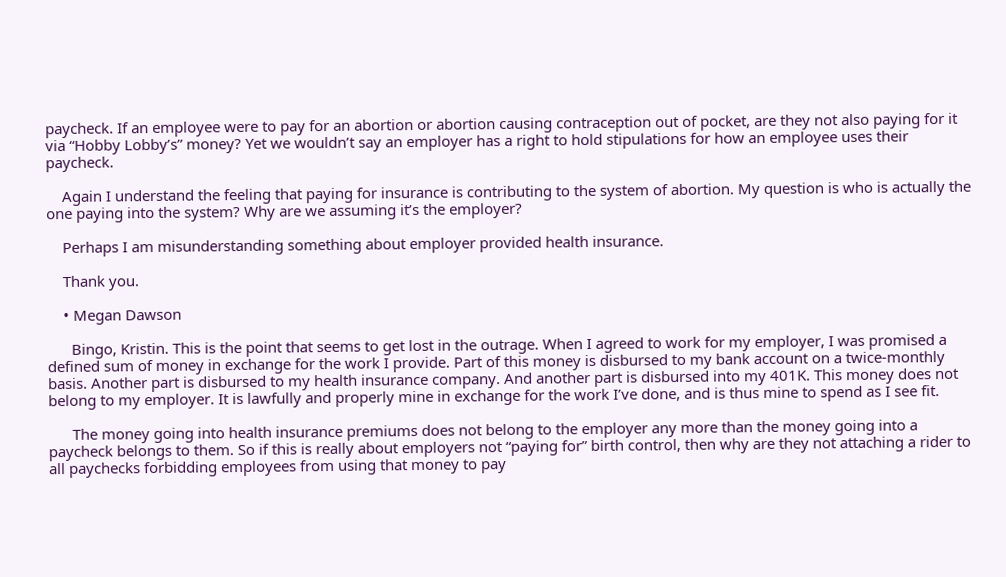paycheck. If an employee were to pay for an abortion or abortion causing contraception out of pocket, are they not also paying for it via “Hobby Lobby’s” money? Yet we wouldn’t say an employer has a right to hold stipulations for how an employee uses their paycheck.

    Again I understand the feeling that paying for insurance is contributing to the system of abortion. My question is who is actually the one paying into the system? Why are we assuming it’s the employer?

    Perhaps I am misunderstanding something about employer provided health insurance.

    Thank you.

    • Megan Dawson

      Bingo, Kristin. This is the point that seems to get lost in the outrage. When I agreed to work for my employer, I was promised a defined sum of money in exchange for the work I provide. Part of this money is disbursed to my bank account on a twice-monthly basis. Another part is disbursed to my health insurance company. And another part is disbursed into my 401K. This money does not belong to my employer. It is lawfully and properly mine in exchange for the work I’ve done, and is thus mine to spend as I see fit.

      The money going into health insurance premiums does not belong to the employer any more than the money going into a paycheck belongs to them. So if this is really about employers not “paying for” birth control, then why are they not attaching a rider to all paychecks forbidding employees from using that money to pay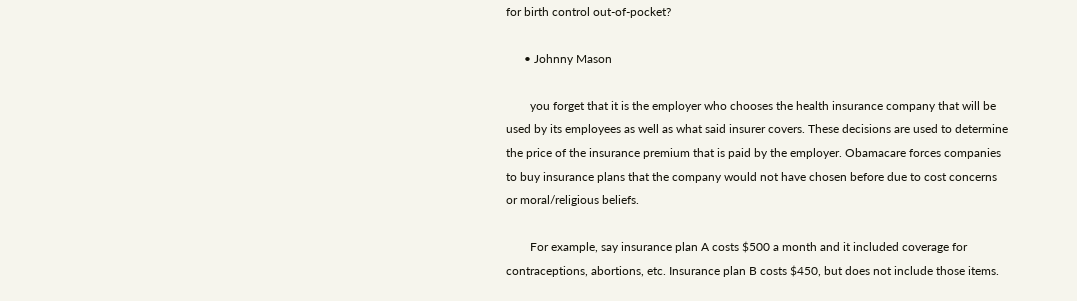for birth control out-of-pocket?

      • Johnny Mason

        you forget that it is the employer who chooses the health insurance company that will be used by its employees as well as what said insurer covers. These decisions are used to determine the price of the insurance premium that is paid by the employer. Obamacare forces companies to buy insurance plans that the company would not have chosen before due to cost concerns or moral/religious beliefs.

        For example, say insurance plan A costs $500 a month and it included coverage for contraceptions, abortions, etc. Insurance plan B costs $450, but does not include those items.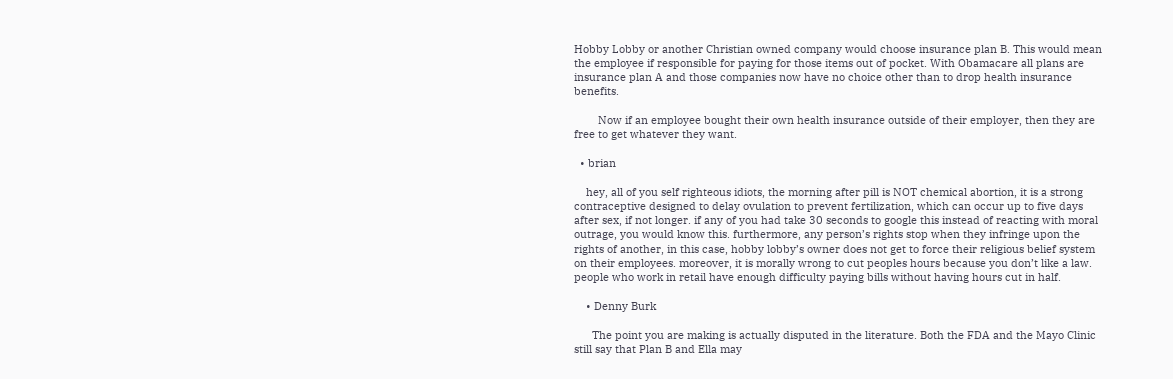Hobby Lobby or another Christian owned company would choose insurance plan B. This would mean the employee if responsible for paying for those items out of pocket. With Obamacare all plans are insurance plan A and those companies now have no choice other than to drop health insurance benefits.

        Now if an employee bought their own health insurance outside of their employer, then they are free to get whatever they want.

  • brian

    hey, all of you self righteous idiots, the morning after pill is NOT chemical abortion, it is a strong contraceptive designed to delay ovulation to prevent fertilization, which can occur up to five days after sex, if not longer. if any of you had take 30 seconds to google this instead of reacting with moral outrage, you would know this. furthermore, any person’s rights stop when they infringe upon the rights of another, in this case, hobby lobby’s owner does not get to force their religious belief system on their employees. moreover, it is morally wrong to cut peoples hours because you don’t like a law. people who work in retail have enough difficulty paying bills without having hours cut in half.

    • Denny Burk

      The point you are making is actually disputed in the literature. Both the FDA and the Mayo Clinic still say that Plan B and Ella may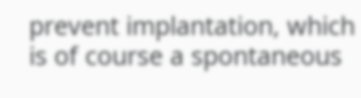prevent implantation, which is of course a spontaneous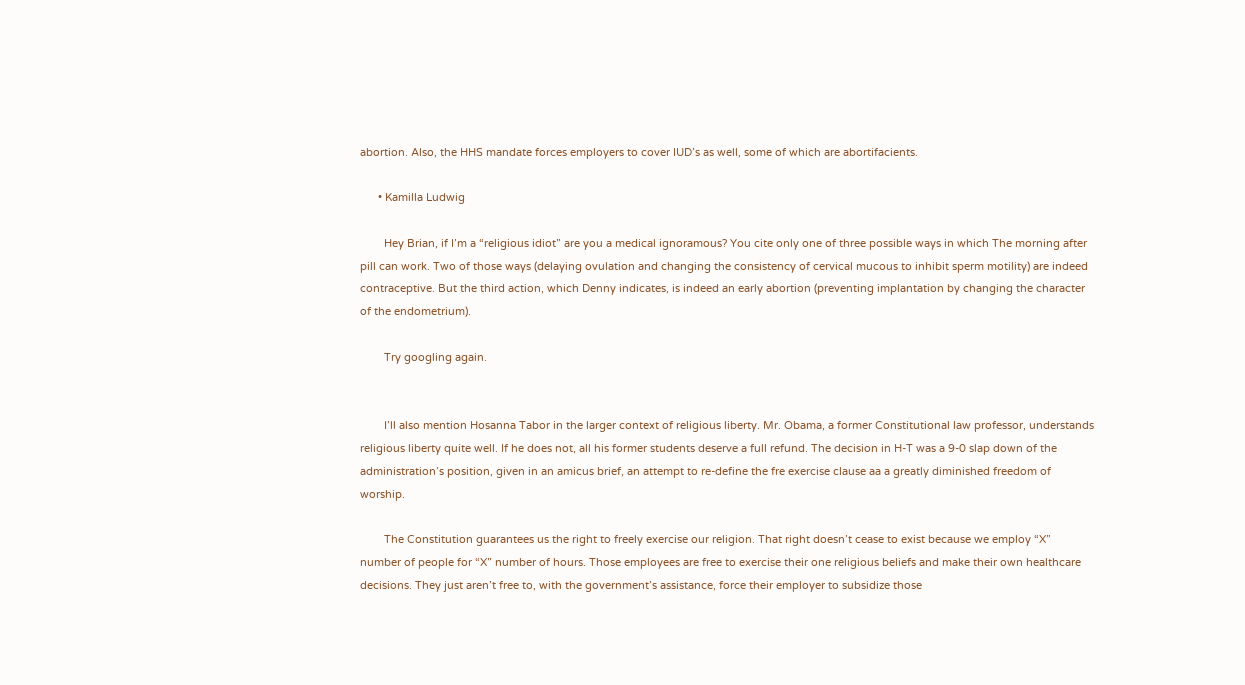abortion. Also, the HHS mandate forces employers to cover IUD’s as well, some of which are abortifacients.

      • Kamilla Ludwig

        Hey Brian, if I’m a “religious idiot” are you a medical ignoramous? You cite only one of three possible ways in which The morning after pill can work. Two of those ways (delaying ovulation and changing the consistency of cervical mucous to inhibit sperm motility) are indeed contraceptive. But the third action, which Denny indicates, is indeed an early abortion (preventing implantation by changing the character of the endometrium).

        Try googling again.


        I’ll also mention Hosanna Tabor in the larger context of religious liberty. Mr. Obama, a former Constitutional law professor, understands religious liberty quite well. If he does not, all his former students deserve a full refund. The decision in H-T was a 9-0 slap down of the administration’s position, given in an amicus brief, an attempt to re-define the fre exercise clause aa a greatly diminished freedom of worship.

        The Constitution guarantees us the right to freely exercise our religion. That right doesn’t cease to exist because we employ “X” number of people for “X” number of hours. Those employees are free to exercise their one religious beliefs and make their own healthcare decisions. They just aren’t free to, with the government’s assistance, force their employer to subsidize those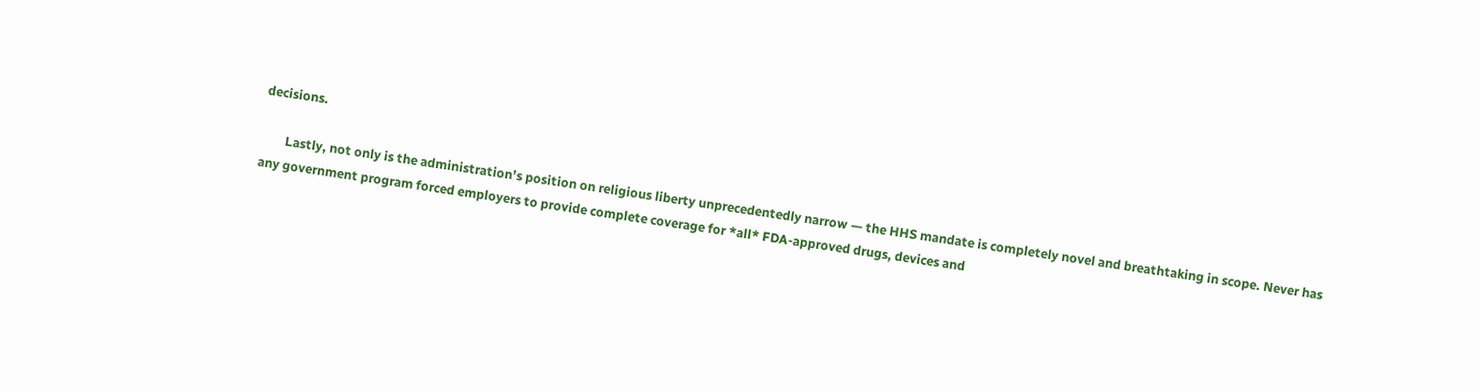decisions.

        Lastly, not only is the administration’s position on religious liberty unprecedentedly narrow — the HHS mandate is completely novel and breathtaking in scope. Never has any government program forced employers to provide complete coverage for *all* FDA-approved drugs, devices and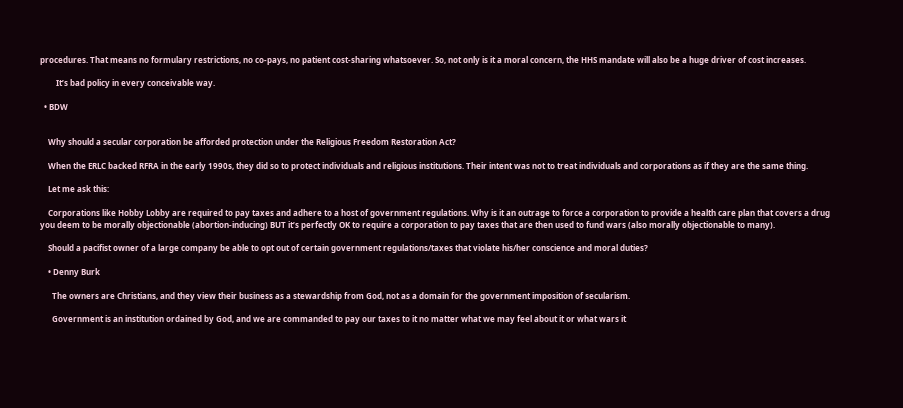procedures. That means no formulary restrictions, no co-pays, no patient cost-sharing whatsoever. So, not only is it a moral concern, the HHS mandate will also be a huge driver of cost increases.

        It’s bad policy in every conceivable way.

  • BDW


    Why should a secular corporation be afforded protection under the Religious Freedom Restoration Act?

    When the ERLC backed RFRA in the early 1990s, they did so to protect individuals and religious institutions. Their intent was not to treat individuals and corporations as if they are the same thing.

    Let me ask this:

    Corporations like Hobby Lobby are required to pay taxes and adhere to a host of government regulations. Why is it an outrage to force a corporation to provide a health care plan that covers a drug you deem to be morally objectionable (abortion-inducing) BUT it’s perfectly OK to require a corporation to pay taxes that are then used to fund wars (also morally objectionable to many).

    Should a pacifist owner of a large company be able to opt out of certain government regulations/taxes that violate his/her conscience and moral duties?

    • Denny Burk

      The owners are Christians, and they view their business as a stewardship from God, not as a domain for the government imposition of secularism.

      Government is an institution ordained by God, and we are commanded to pay our taxes to it no matter what we may feel about it or what wars it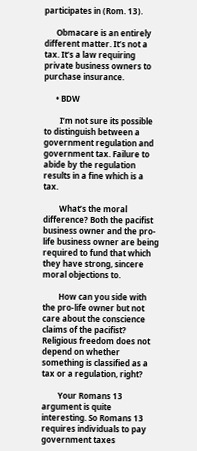participates in (Rom. 13).

      Obmacare is an entirely different matter. It’s not a tax. It’s a law requiring private business owners to purchase insurance.

      • BDW

        I’m not sure its possible to distinguish between a government regulation and government tax. Failure to abide by the regulation results in a fine which is a tax.

        What’s the moral difference? Both the pacifist business owner and the pro-life business owner are being required to fund that which they have strong, sincere moral objections to.

        How can you side with the pro-life owner but not care about the conscience claims of the pacifist? Religious freedom does not depend on whether something is classified as a tax or a regulation, right?

        Your Romans 13 argument is quite interesting. So Romans 13 requires individuals to pay government taxes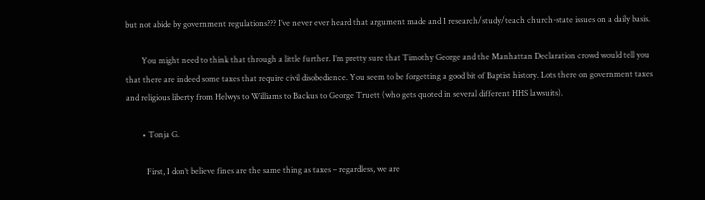but not abide by government regulations??? I’ve never ever heard that argument made and I research/study/teach church-state issues on a daily basis.

        You might need to think that through a little further. I’m pretty sure that Timothy George and the Manhattan Declaration crowd would tell you that there are indeed some taxes that require civil disobedience. You seem to be forgetting a good bit of Baptist history. Lots there on government taxes and religious liberty from Helwys to Williams to Backus to George Truett (who gets quoted in several different HHS lawsuits).

        • Tonja G.

          First, I don’t believe fines are the same thing as taxes – regardless, we are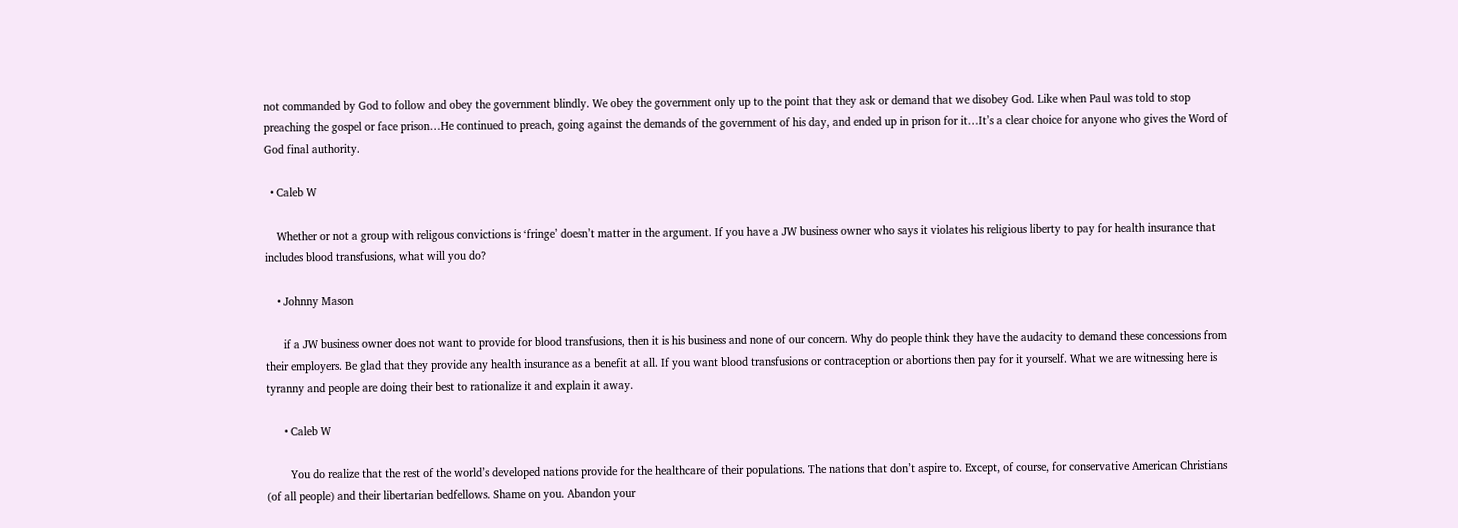not commanded by God to follow and obey the government blindly. We obey the government only up to the point that they ask or demand that we disobey God. Like when Paul was told to stop preaching the gospel or face prison…He continued to preach, going against the demands of the government of his day, and ended up in prison for it…It’s a clear choice for anyone who gives the Word of God final authority.

  • Caleb W

    Whether or not a group with religous convictions is ‘fringe’ doesn’t matter in the argument. If you have a JW business owner who says it violates his religious liberty to pay for health insurance that includes blood transfusions, what will you do?

    • Johnny Mason

      if a JW business owner does not want to provide for blood transfusions, then it is his business and none of our concern. Why do people think they have the audacity to demand these concessions from their employers. Be glad that they provide any health insurance as a benefit at all. If you want blood transfusions or contraception or abortions then pay for it yourself. What we are witnessing here is tyranny and people are doing their best to rationalize it and explain it away.

      • Caleb W

        You do realize that the rest of the world’s developed nations provide for the healthcare of their populations. The nations that don’t aspire to. Except, of course, for conservative American Christians (of all people) and their libertarian bedfellows. Shame on you. Abandon your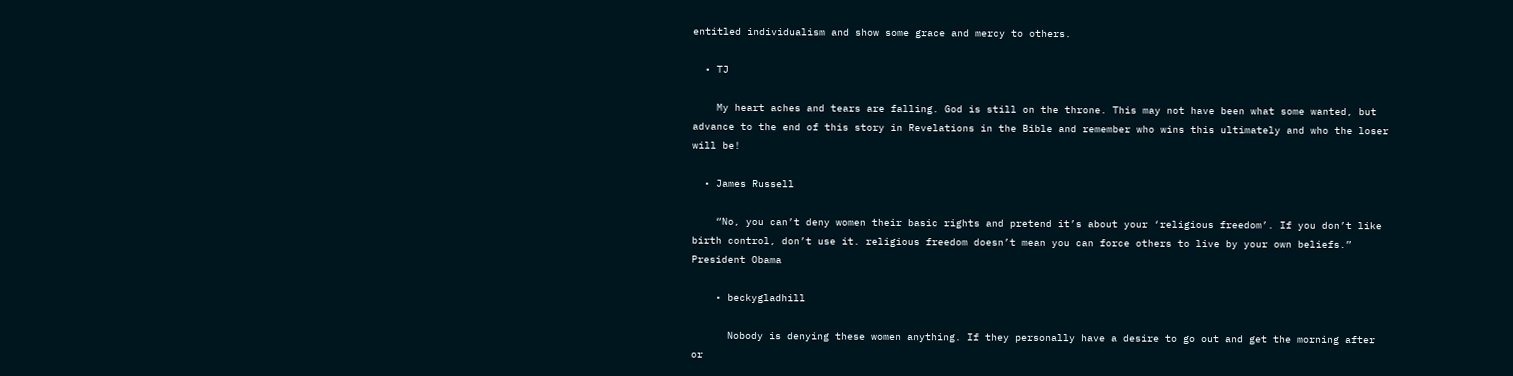entitled individualism and show some grace and mercy to others.

  • TJ

    My heart aches and tears are falling. God is still on the throne. This may not have been what some wanted, but advance to the end of this story in Revelations in the Bible and remember who wins this ultimately and who the loser will be!

  • James Russell

    “No, you can’t deny women their basic rights and pretend it’s about your ‘religious freedom’. If you don’t like birth control, don’t use it. religious freedom doesn’t mean you can force others to live by your own beliefs.” President Obama

    • beckygladhill

      Nobody is denying these women anything. If they personally have a desire to go out and get the morning after or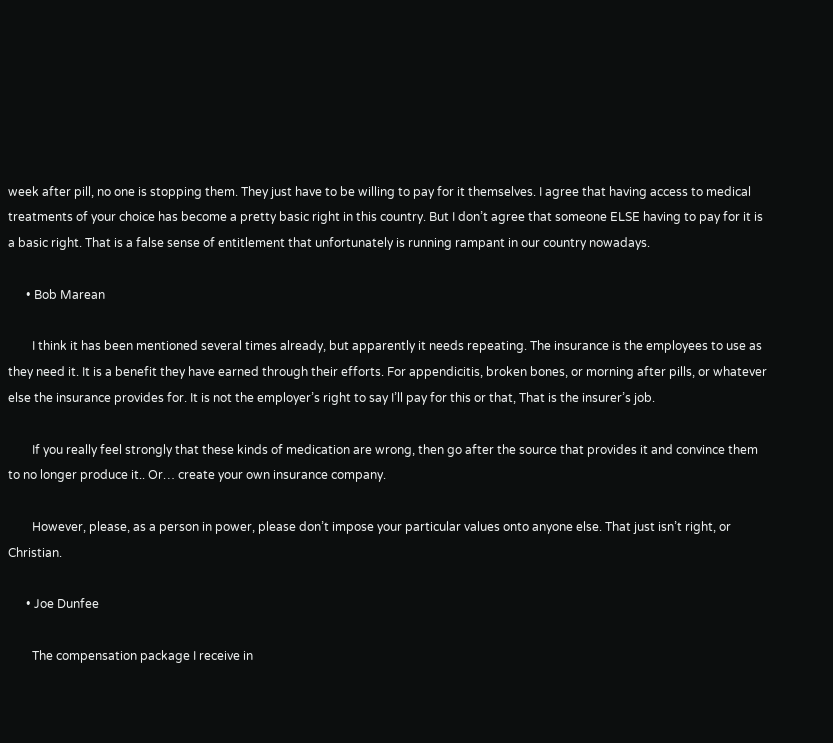week after pill, no one is stopping them. They just have to be willing to pay for it themselves. I agree that having access to medical treatments of your choice has become a pretty basic right in this country. But I don’t agree that someone ELSE having to pay for it is a basic right. That is a false sense of entitlement that unfortunately is running rampant in our country nowadays.

      • Bob Marean

        I think it has been mentioned several times already, but apparently it needs repeating. The insurance is the employees to use as they need it. It is a benefit they have earned through their efforts. For appendicitis, broken bones, or morning after pills, or whatever else the insurance provides for. It is not the employer’s right to say I’ll pay for this or that, That is the insurer’s job.

        If you really feel strongly that these kinds of medication are wrong, then go after the source that provides it and convince them to no longer produce it.. Or… create your own insurance company.

        However, please, as a person in power, please don’t impose your particular values onto anyone else. That just isn’t right, or Christian.

      • Joe Dunfee

        The compensation package I receive in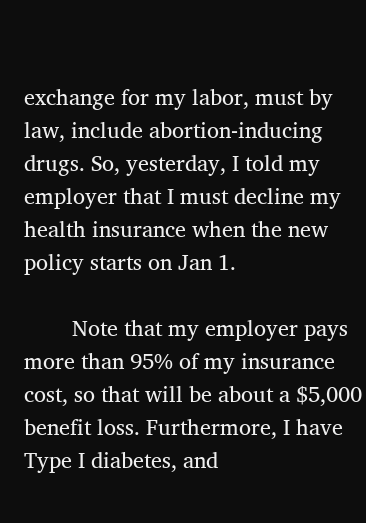exchange for my labor, must by law, include abortion-inducing drugs. So, yesterday, I told my employer that I must decline my health insurance when the new policy starts on Jan 1.

        Note that my employer pays more than 95% of my insurance cost, so that will be about a $5,000 benefit loss. Furthermore, I have Type I diabetes, and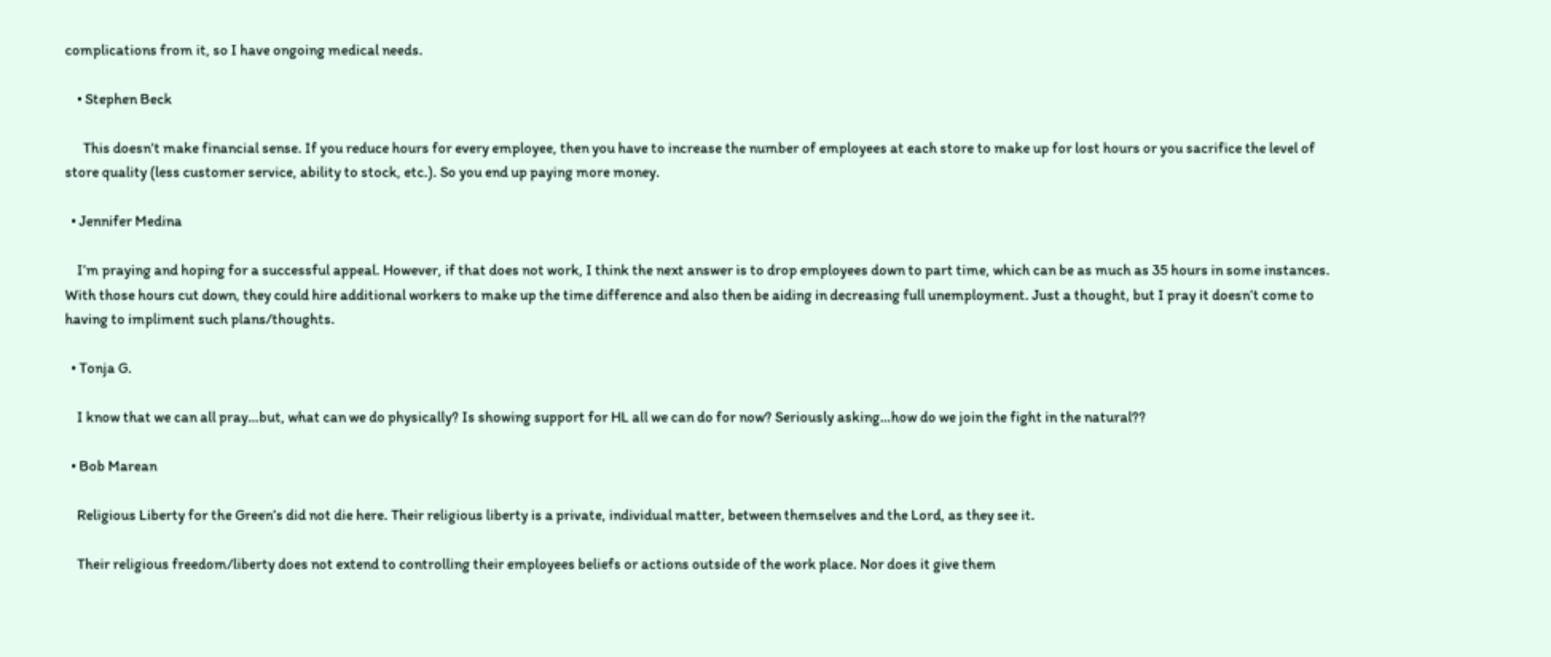complications from it, so I have ongoing medical needs.

    • Stephen Beck

      This doesn’t make financial sense. If you reduce hours for every employee, then you have to increase the number of employees at each store to make up for lost hours or you sacrifice the level of store quality (less customer service, ability to stock, etc.). So you end up paying more money.

  • Jennifer Medina

    I’m praying and hoping for a successful appeal. However, if that does not work, I think the next answer is to drop employees down to part time, which can be as much as 35 hours in some instances. With those hours cut down, they could hire additional workers to make up the time difference and also then be aiding in decreasing full unemployment. Just a thought, but I pray it doesn’t come to having to impliment such plans/thoughts.

  • Tonja G.

    I know that we can all pray…but, what can we do physically? Is showing support for HL all we can do for now? Seriously asking…how do we join the fight in the natural??

  • Bob Marean

    Religious Liberty for the Green’s did not die here. Their religious liberty is a private, individual matter, between themselves and the Lord, as they see it.

    Their religious freedom/liberty does not extend to controlling their employees beliefs or actions outside of the work place. Nor does it give them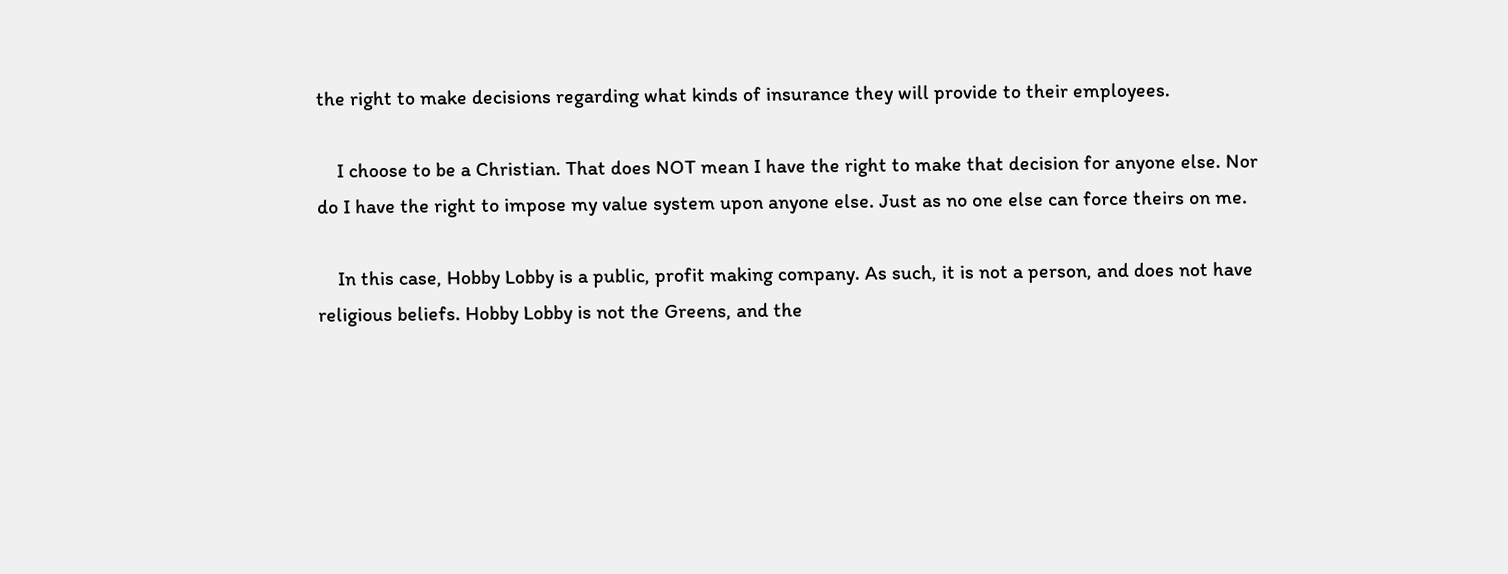the right to make decisions regarding what kinds of insurance they will provide to their employees.

    I choose to be a Christian. That does NOT mean I have the right to make that decision for anyone else. Nor do I have the right to impose my value system upon anyone else. Just as no one else can force theirs on me.

    In this case, Hobby Lobby is a public, profit making company. As such, it is not a person, and does not have religious beliefs. Hobby Lobby is not the Greens, and the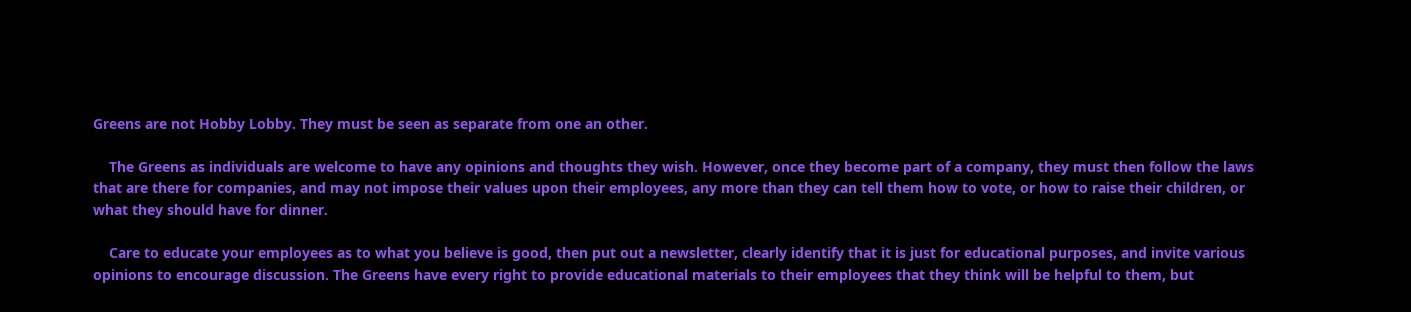Greens are not Hobby Lobby. They must be seen as separate from one an other.

    The Greens as individuals are welcome to have any opinions and thoughts they wish. However, once they become part of a company, they must then follow the laws that are there for companies, and may not impose their values upon their employees, any more than they can tell them how to vote, or how to raise their children, or what they should have for dinner.

    Care to educate your employees as to what you believe is good, then put out a newsletter, clearly identify that it is just for educational purposes, and invite various opinions to encourage discussion. The Greens have every right to provide educational materials to their employees that they think will be helpful to them, but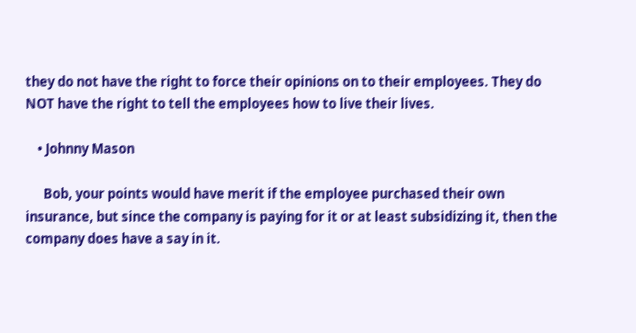they do not have the right to force their opinions on to their employees. They do NOT have the right to tell the employees how to live their lives.

    • Johnny Mason

      Bob, your points would have merit if the employee purchased their own insurance, but since the company is paying for it or at least subsidizing it, then the company does have a say in it.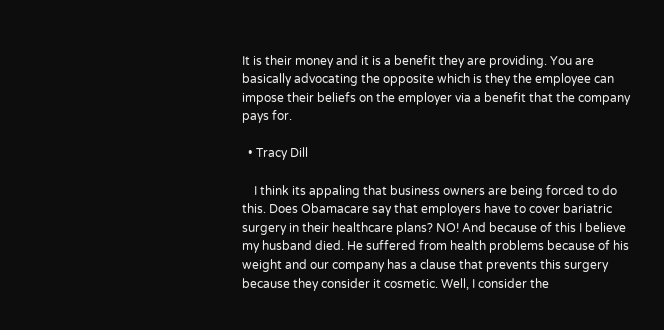It is their money and it is a benefit they are providing. You are basically advocating the opposite which is they the employee can impose their beliefs on the employer via a benefit that the company pays for.

  • Tracy Dill

    I think its appaling that business owners are being forced to do this. Does Obamacare say that employers have to cover bariatric surgery in their healthcare plans? NO! And because of this I believe my husband died. He suffered from health problems because of his weight and our company has a clause that prevents this surgery because they consider it cosmetic. Well, I consider the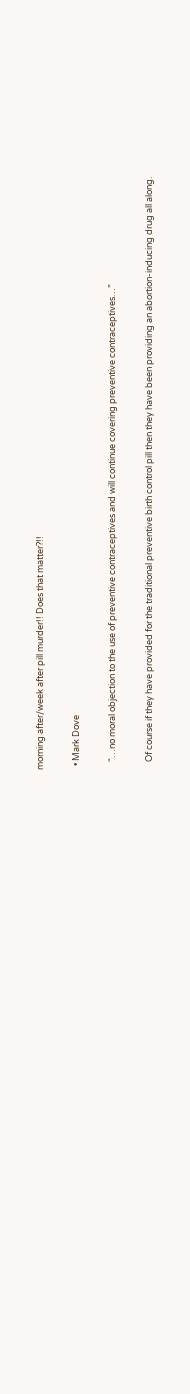morning after/week after pill murder!! Does that matter?!!

  • Mark Dove

    “…no moral objection to the use of preventive contraceptives and will continue covering preventive contraceptives…”

    Of course if they have provided for the traditional preventive birth control pill then they have been providing an abortion-inducing drug all along.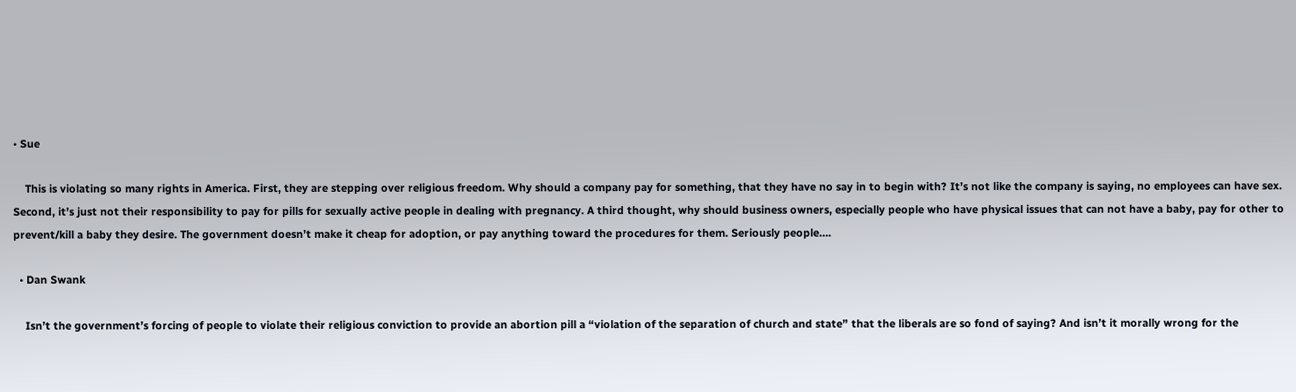• Sue

    This is violating so many rights in America. First, they are stepping over religious freedom. Why should a company pay for something, that they have no say in to begin with? It’s not like the company is saying, no employees can have sex. Second, it’s just not their responsibility to pay for pills for sexually active people in dealing with pregnancy. A third thought, why should business owners, especially people who have physical issues that can not have a baby, pay for other to prevent/kill a baby they desire. The government doesn’t make it cheap for adoption, or pay anything toward the procedures for them. Seriously people….

  • Dan Swank

    Isn’t the government’s forcing of people to violate their religious conviction to provide an abortion pill a “violation of the separation of church and state” that the liberals are so fond of saying? And isn’t it morally wrong for the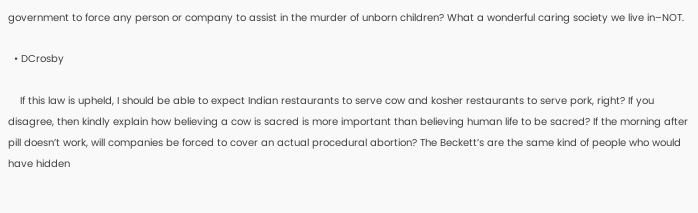government to force any person or company to assist in the murder of unborn children? What a wonderful caring society we live in–NOT.

  • DCrosby

    If this law is upheld, I should be able to expect Indian restaurants to serve cow and kosher restaurants to serve pork, right? If you disagree, then kindly explain how believing a cow is sacred is more important than believing human life to be sacred? If the morning after pill doesn’t work, will companies be forced to cover an actual procedural abortion? The Beckett’s are the same kind of people who would have hidden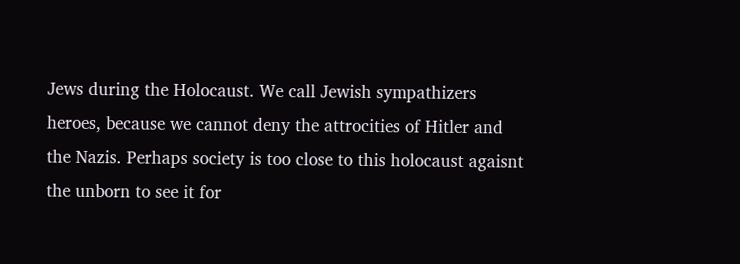Jews during the Holocaust. We call Jewish sympathizers heroes, because we cannot deny the attrocities of Hitler and the Nazis. Perhaps society is too close to this holocaust agaisnt the unborn to see it for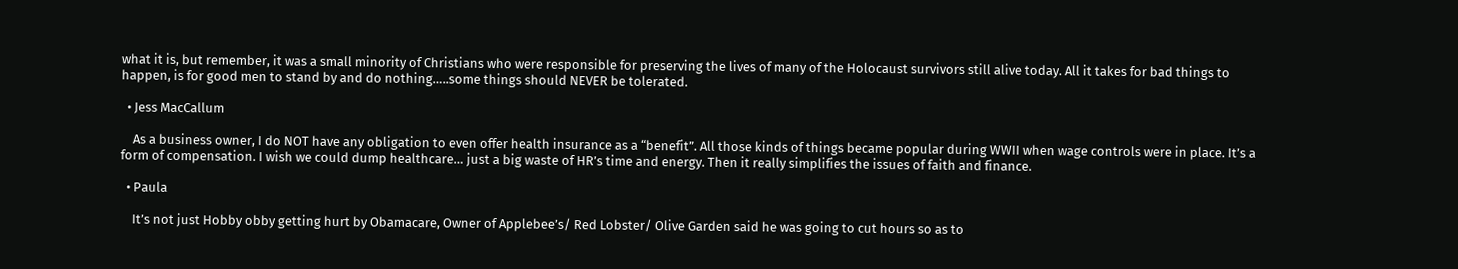what it is, but remember, it was a small minority of Christians who were responsible for preserving the lives of many of the Holocaust survivors still alive today. All it takes for bad things to happen, is for good men to stand by and do nothing…..some things should NEVER be tolerated.

  • Jess MacCallum

    As a business owner, I do NOT have any obligation to even offer health insurance as a “benefit”. All those kinds of things became popular during WWII when wage controls were in place. It’s a form of compensation. I wish we could dump healthcare… just a big waste of HR’s time and energy. Then it really simplifies the issues of faith and finance.

  • Paula

    It’s not just Hobby obby getting hurt by Obamacare, Owner of Applebee’s/ Red Lobster/ Olive Garden said he was going to cut hours so as to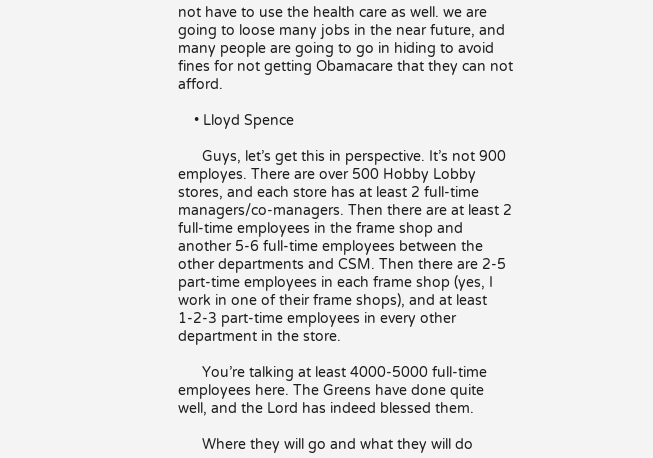not have to use the health care as well. we are going to loose many jobs in the near future, and many people are going to go in hiding to avoid fines for not getting Obamacare that they can not afford.

    • Lloyd Spence

      Guys, let’s get this in perspective. It’s not 900 employes. There are over 500 Hobby Lobby stores, and each store has at least 2 full-time managers/co-managers. Then there are at least 2 full-time employees in the frame shop and another 5-6 full-time employees between the other departments and CSM. Then there are 2-5 part-time employees in each frame shop (yes, I work in one of their frame shops), and at least 1-2-3 part-time employees in every other department in the store.

      You’re talking at least 4000-5000 full-time employees here. The Greens have done quite well, and the Lord has indeed blessed them.

      Where they will go and what they will do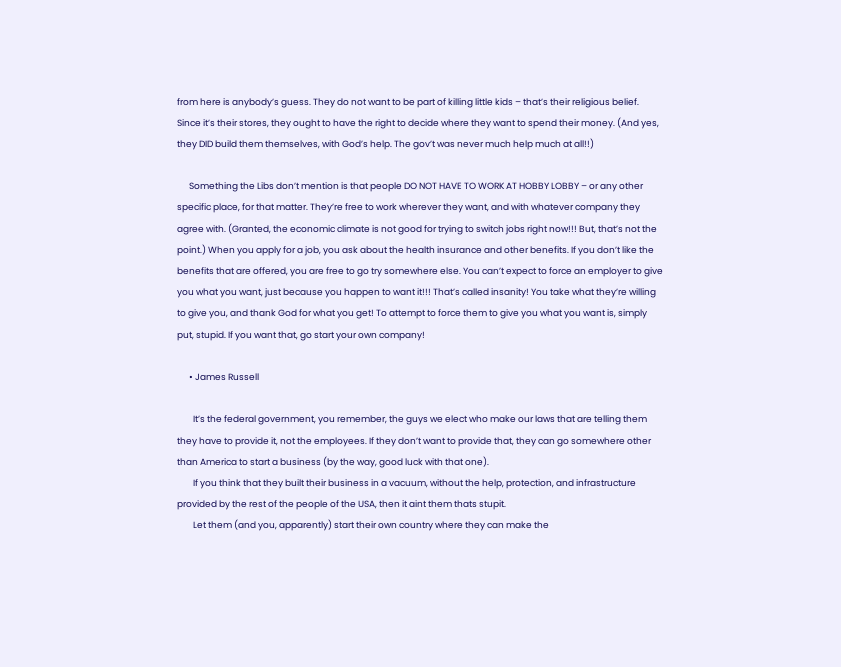from here is anybody’s guess. They do not want to be part of killing little kids – that’s their religious belief. Since it’s their stores, they ought to have the right to decide where they want to spend their money. (And yes, they DID build them themselves, with God’s help. The gov’t was never much help much at all!!)

      Something the Libs don’t mention is that people DO NOT HAVE TO WORK AT HOBBY LOBBY – or any other specific place, for that matter. They’re free to work wherever they want, and with whatever company they agree with. (Granted, the economic climate is not good for trying to switch jobs right now!!! But, that’s not the point.) When you apply for a job, you ask about the health insurance and other benefits. If you don’t like the benefits that are offered, you are free to go try somewhere else. You can’t expect to force an employer to give you what you want, just because you happen to want it!!! That’s called insanity! You take what they’re willing to give you, and thank God for what you get! To attempt to force them to give you what you want is, simply put, stupid. If you want that, go start your own company!

      • James Russell

        It’s the federal government, you remember, the guys we elect who make our laws that are telling them they have to provide it, not the employees. If they don’t want to provide that, they can go somewhere other than America to start a business (by the way, good luck with that one).
        If you think that they built their business in a vacuum, without the help, protection, and infrastructure provided by the rest of the people of the USA, then it aint them thats stupit.
        Let them (and you, apparently) start their own country where they can make the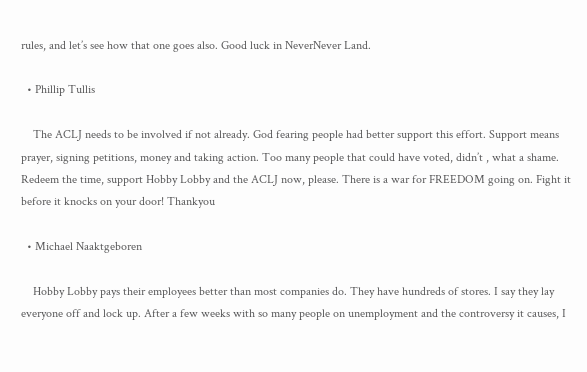rules, and let’s see how that one goes also. Good luck in NeverNever Land.

  • Phillip Tullis

    The ACLJ needs to be involved if not already. God fearing people had better support this effort. Support means prayer, signing petitions, money and taking action. Too many people that could have voted, didn’t , what a shame. Redeem the time, support Hobby Lobby and the ACLJ now, please. There is a war for FREEDOM going on. Fight it before it knocks on your door! Thankyou

  • Michael Naaktgeboren

    Hobby Lobby pays their employees better than most companies do. They have hundreds of stores. I say they lay everyone off and lock up. After a few weeks with so many people on unemployment and the controversy it causes, I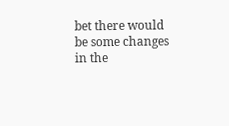bet there would be some changes in the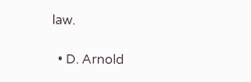law.

  • D. Arnold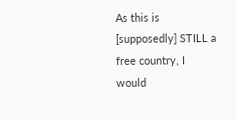As this is [supposedly] STILL a free country, I would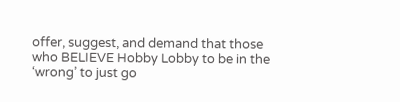offer, suggest, and demand that those who BELIEVE Hobby Lobby to be in the ‘wrong’ to just go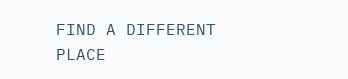FIND A DIFFERENT PLACE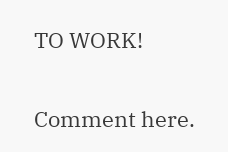TO WORK!

Comment here.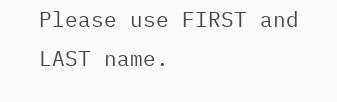Please use FIRST and LAST name.